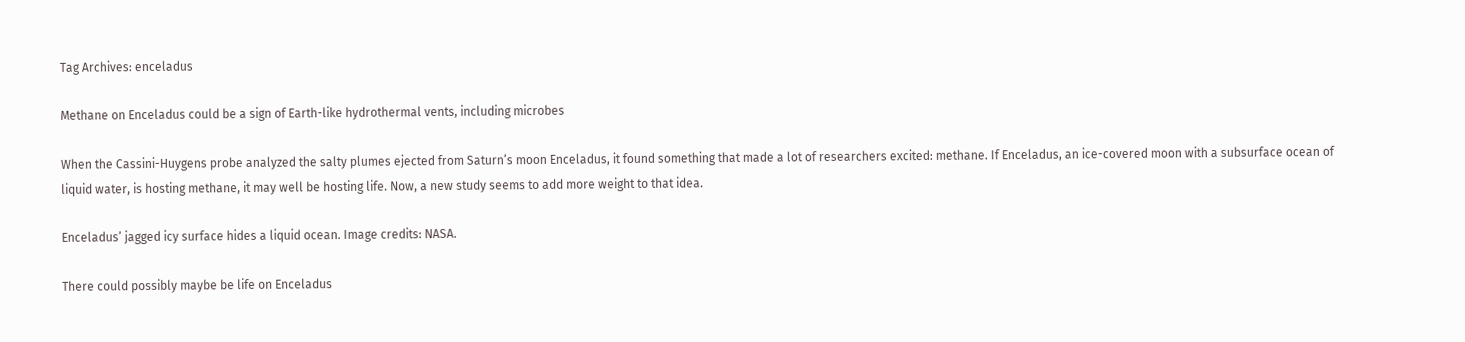Tag Archives: enceladus

Methane on Enceladus could be a sign of Earth-like hydrothermal vents, including microbes

When the Cassini-Huygens probe analyzed the salty plumes ejected from Saturn’s moon Enceladus, it found something that made a lot of researchers excited: methane. If Enceladus, an ice-covered moon with a subsurface ocean of liquid water, is hosting methane, it may well be hosting life. Now, a new study seems to add more weight to that idea.

Enceladus’ jagged icy surface hides a liquid ocean. Image credits: NASA.

There could possibly maybe be life on Enceladus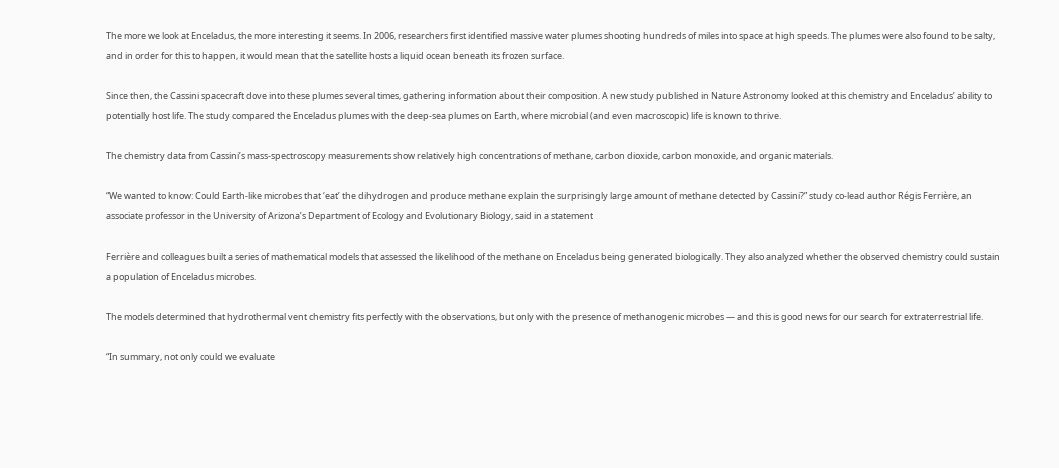The more we look at Enceladus, the more interesting it seems. In 2006, researchers first identified massive water plumes shooting hundreds of miles into space at high speeds. The plumes were also found to be salty, and in order for this to happen, it would mean that the satellite hosts a liquid ocean beneath its frozen surface.

Since then, the Cassini spacecraft dove into these plumes several times, gathering information about their composition. A new study published in Nature Astronomy looked at this chemistry and Enceladus’ ability to potentially host life. The study compared the Enceladus plumes with the deep-sea plumes on Earth, where microbial (and even macroscopic) life is known to thrive.

The chemistry data from Cassini’s mass-spectroscopy measurements show relatively high concentrations of methane, carbon dioxide, carbon monoxide, and organic materials.

“We wanted to know: Could Earth-like microbes that ‘eat’ the dihydrogen and produce methane explain the surprisingly large amount of methane detected by Cassini?” study co-lead author Régis Ferrière, an associate professor in the University of Arizona’s Department of Ecology and Evolutionary Biology, said in a statement

Ferrière and colleagues built a series of mathematical models that assessed the likelihood of the methane on Enceladus being generated biologically. They also analyzed whether the observed chemistry could sustain a population of Enceladus microbes.

The models determined that hydrothermal vent chemistry fits perfectly with the observations, but only with the presence of methanogenic microbes — and this is good news for our search for extraterrestrial life.

“In summary, not only could we evaluate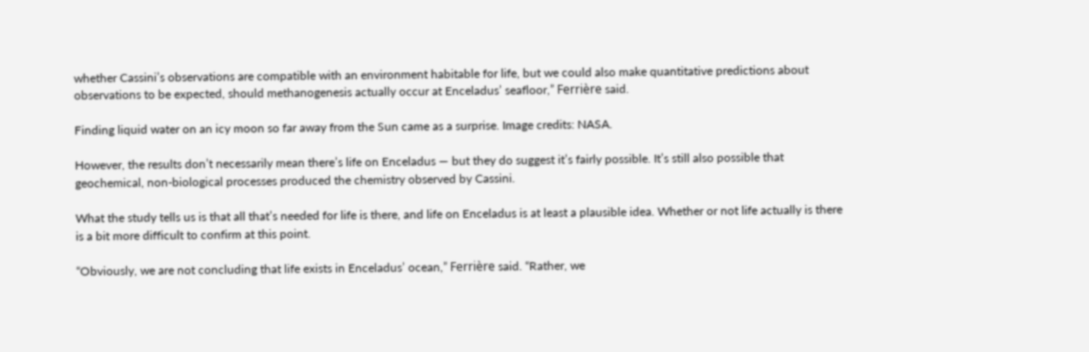whether Cassini’s observations are compatible with an environment habitable for life, but we could also make quantitative predictions about observations to be expected, should methanogenesis actually occur at Enceladus’ seafloor,” Ferrière said.

Finding liquid water on an icy moon so far away from the Sun came as a surprise. Image credits: NASA.

However, the results don’t necessarily mean there’s life on Enceladus — but they do suggest it’s fairly possible. It’s still also possible that geochemical, non-biological processes produced the chemistry observed by Cassini.

What the study tells us is that all that’s needed for life is there, and life on Enceladus is at least a plausible idea. Whether or not life actually is there is a bit more difficult to confirm at this point.

“Obviously, we are not concluding that life exists in Enceladus’ ocean,” Ferrière said. “Rather, we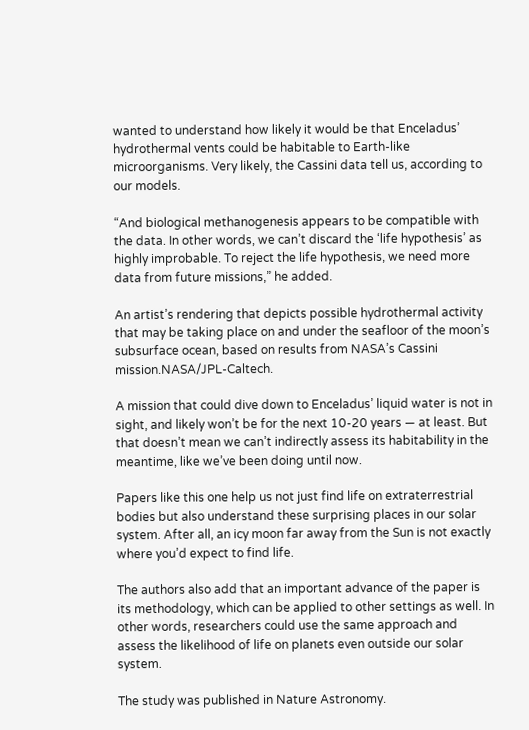wanted to understand how likely it would be that Enceladus’ hydrothermal vents could be habitable to Earth-like microorganisms. Very likely, the Cassini data tell us, according to our models.

“And biological methanogenesis appears to be compatible with the data. In other words, we can’t discard the ‘life hypothesis’ as highly improbable. To reject the life hypothesis, we need more data from future missions,” he added.

An artist’s rendering that depicts possible hydrothermal activity that may be taking place on and under the seafloor of the moon’s subsurface ocean, based on results from NASA’s Cassini mission.NASA/JPL-Caltech.

A mission that could dive down to Enceladus’ liquid water is not in sight, and likely won’t be for the next 10-20 years — at least. But that doesn’t mean we can’t indirectly assess its habitability in the meantime, like we’ve been doing until now.

Papers like this one help us not just find life on extraterrestrial bodies but also understand these surprising places in our solar system. After all, an icy moon far away from the Sun is not exactly where you’d expect to find life.

The authors also add that an important advance of the paper is its methodology, which can be applied to other settings as well. In other words, researchers could use the same approach and assess the likelihood of life on planets even outside our solar system.

The study was published in Nature Astronomy.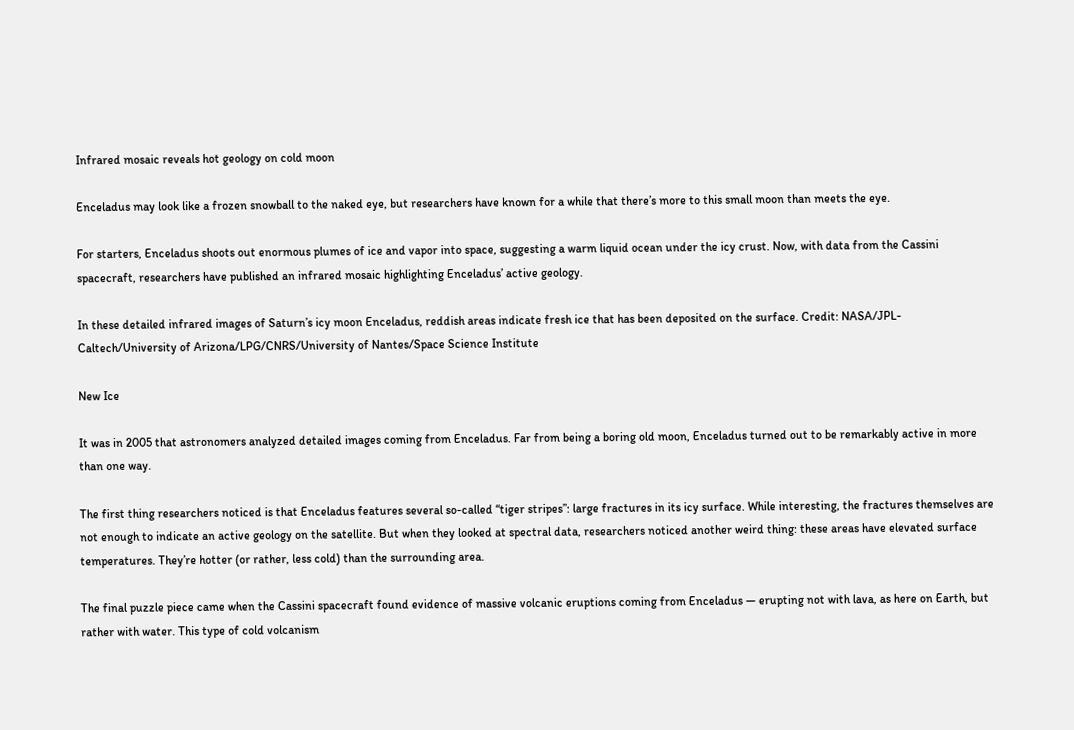Infrared mosaic reveals hot geology on cold moon

Enceladus may look like a frozen snowball to the naked eye, but researchers have known for a while that there’s more to this small moon than meets the eye.

For starters, Enceladus shoots out enormous plumes of ice and vapor into space, suggesting a warm liquid ocean under the icy crust. Now, with data from the Cassini spacecraft, researchers have published an infrared mosaic highlighting Enceladus’ active geology.

In these detailed infrared images of Saturn’s icy moon Enceladus, reddish areas indicate fresh ice that has been deposited on the surface. Credit: NASA/JPL-Caltech/University of Arizona/LPG/CNRS/University of Nantes/Space Science Institute

New Ice

It was in 2005 that astronomers analyzed detailed images coming from Enceladus. Far from being a boring old moon, Enceladus turned out to be remarkably active in more than one way.

The first thing researchers noticed is that Enceladus features several so-called “tiger stripes”: large fractures in its icy surface. While interesting, the fractures themselves are not enough to indicate an active geology on the satellite. But when they looked at spectral data, researchers noticed another weird thing: these areas have elevated surface temperatures. They’re hotter (or rather, less cold) than the surrounding area.

The final puzzle piece came when the Cassini spacecraft found evidence of massive volcanic eruptions coming from Enceladus — erupting not with lava, as here on Earth, but rather with water. This type of cold volcanism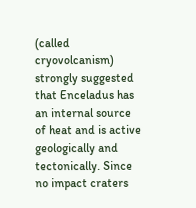(called cryovolcanism) strongly suggested that Enceladus has an internal source of heat and is active geologically and tectonically. Since no impact craters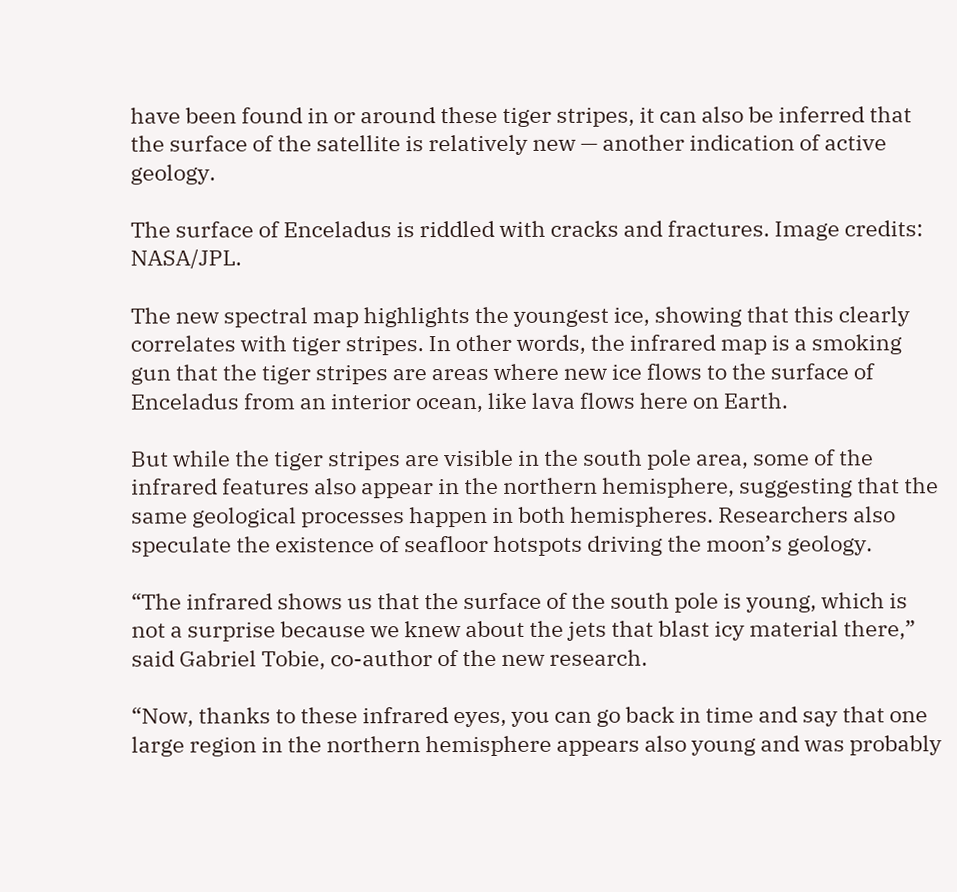have been found in or around these tiger stripes, it can also be inferred that the surface of the satellite is relatively new — another indication of active geology.

The surface of Enceladus is riddled with cracks and fractures. Image credits: NASA/JPL.

The new spectral map highlights the youngest ice, showing that this clearly correlates with tiger stripes. In other words, the infrared map is a smoking gun that the tiger stripes are areas where new ice flows to the surface of Enceladus from an interior ocean, like lava flows here on Earth.

But while the tiger stripes are visible in the south pole area, some of the infrared features also appear in the northern hemisphere, suggesting that the same geological processes happen in both hemispheres. Researchers also speculate the existence of seafloor hotspots driving the moon’s geology.

“The infrared shows us that the surface of the south pole is young, which is not a surprise because we knew about the jets that blast icy material there,” said Gabriel Tobie, co-author of the new research.

“Now, thanks to these infrared eyes, you can go back in time and say that one large region in the northern hemisphere appears also young and was probably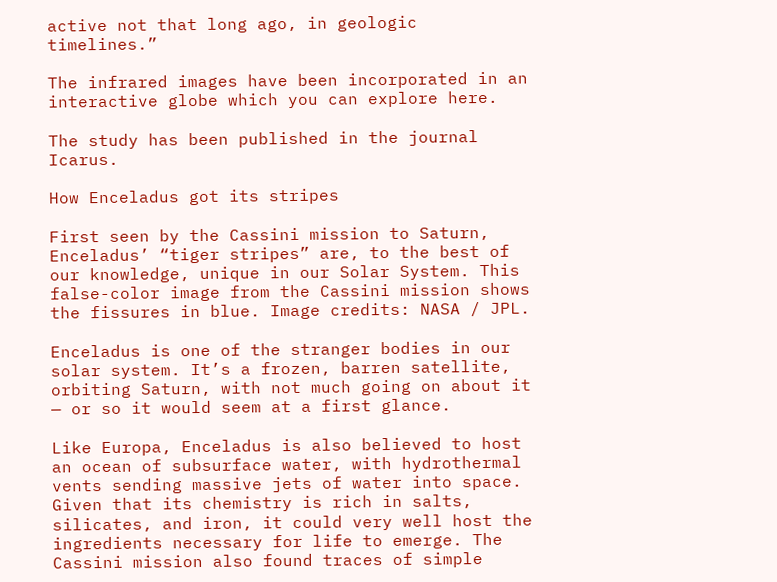active not that long ago, in geologic timelines.”

The infrared images have been incorporated in an interactive globe which you can explore here.

The study has been published in the journal Icarus.

How Enceladus got its stripes

First seen by the Cassini mission to Saturn, Enceladus’ “tiger stripes” are, to the best of our knowledge, unique in our Solar System. This false-color image from the Cassini mission shows the fissures in blue. Image credits: NASA / JPL.

Enceladus is one of the stranger bodies in our solar system. It’s a frozen, barren satellite, orbiting Saturn, with not much going on about it — or so it would seem at a first glance.

Like Europa, Enceladus is also believed to host an ocean of subsurface water, with hydrothermal vents sending massive jets of water into space. Given that its chemistry is rich in salts, silicates, and iron, it could very well host the ingredients necessary for life to emerge. The Cassini mission also found traces of simple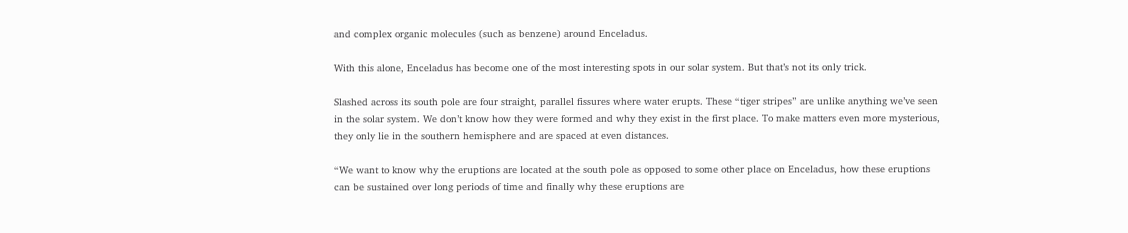and complex organic molecules (such as benzene) around Enceladus.

With this alone, Enceladus has become one of the most interesting spots in our solar system. But that’s not its only trick.

Slashed across its south pole are four straight, parallel fissures where water erupts. These “tiger stripes” are unlike anything we’ve seen in the solar system. We don’t know how they were formed and why they exist in the first place. To make matters even more mysterious, they only lie in the southern hemisphere and are spaced at even distances.

“We want to know why the eruptions are located at the south pole as opposed to some other place on Enceladus, how these eruptions can be sustained over long periods of time and finally why these eruptions are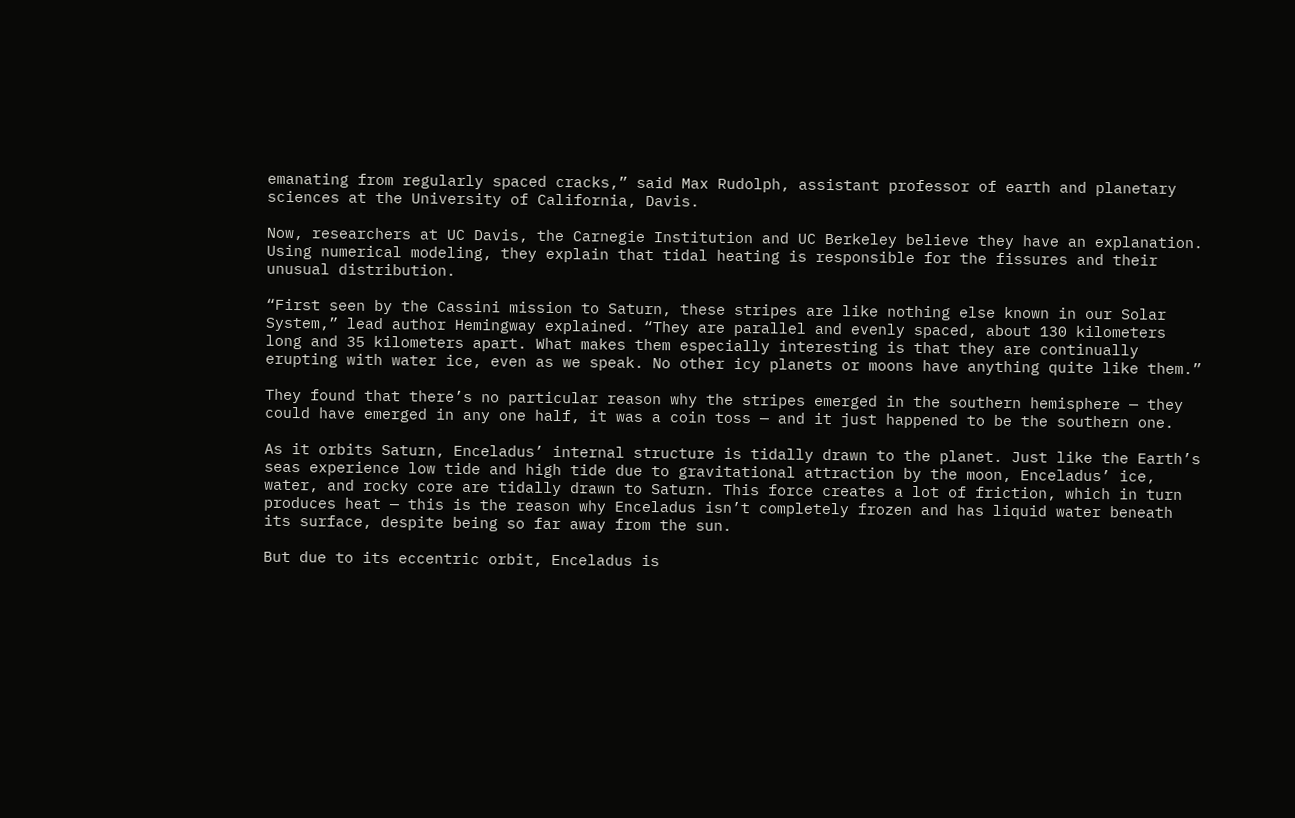emanating from regularly spaced cracks,” said Max Rudolph, assistant professor of earth and planetary sciences at the University of California, Davis.

Now, researchers at UC Davis, the Carnegie Institution and UC Berkeley believe they have an explanation. Using numerical modeling, they explain that tidal heating is responsible for the fissures and their unusual distribution.

“First seen by the Cassini mission to Saturn, these stripes are like nothing else known in our Solar System,” lead author Hemingway explained. “They are parallel and evenly spaced, about 130 kilometers long and 35 kilometers apart. What makes them especially interesting is that they are continually erupting with water ice, even as we speak. No other icy planets or moons have anything quite like them.”

They found that there’s no particular reason why the stripes emerged in the southern hemisphere — they could have emerged in any one half, it was a coin toss — and it just happened to be the southern one.

As it orbits Saturn, Enceladus’ internal structure is tidally drawn to the planet. Just like the Earth’s seas experience low tide and high tide due to gravitational attraction by the moon, Enceladus’ ice, water, and rocky core are tidally drawn to Saturn. This force creates a lot of friction, which in turn produces heat — this is the reason why Enceladus isn’t completely frozen and has liquid water beneath its surface, despite being so far away from the sun.

But due to its eccentric orbit, Enceladus is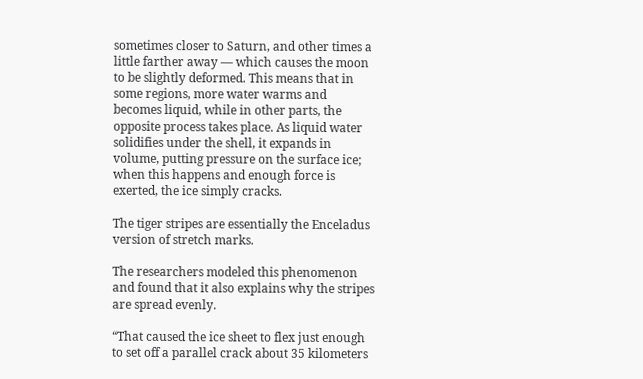sometimes closer to Saturn, and other times a little farther away — which causes the moon to be slightly deformed. This means that in some regions, more water warms and becomes liquid, while in other parts, the opposite process takes place. As liquid water solidifies under the shell, it expands in volume, putting pressure on the surface ice; when this happens and enough force is exerted, the ice simply cracks.

The tiger stripes are essentially the Enceladus version of stretch marks.

The researchers modeled this phenomenon and found that it also explains why the stripes are spread evenly.

“That caused the ice sheet to flex just enough to set off a parallel crack about 35 kilometers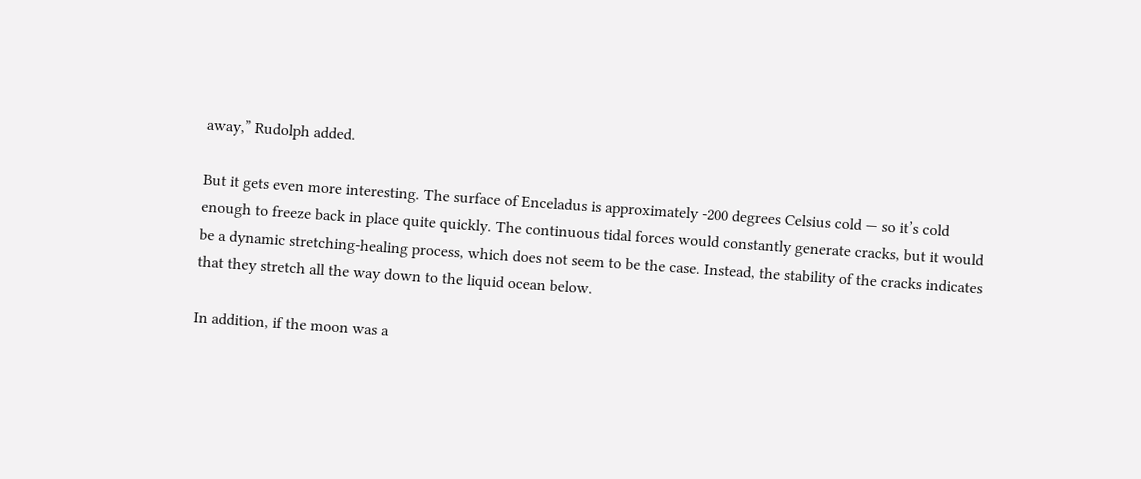away,” Rudolph added.

But it gets even more interesting. The surface of Enceladus is approximately -200 degrees Celsius cold — so it’s cold enough to freeze back in place quite quickly. The continuous tidal forces would constantly generate cracks, but it would be a dynamic stretching-healing process, which does not seem to be the case. Instead, the stability of the cracks indicates that they stretch all the way down to the liquid ocean below.

In addition, if the moon was a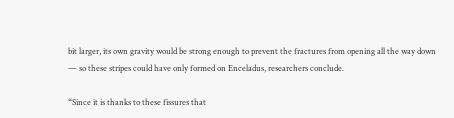bit larger, its own gravity would be strong enough to prevent the fractures from opening all the way down — so these stripes could have only formed on Enceladus, researchers conclude.

“Since it is thanks to these fissures that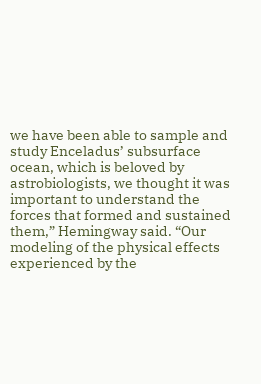we have been able to sample and study Enceladus’ subsurface ocean, which is beloved by astrobiologists, we thought it was important to understand the forces that formed and sustained them,” Hemingway said. “Our modeling of the physical effects experienced by the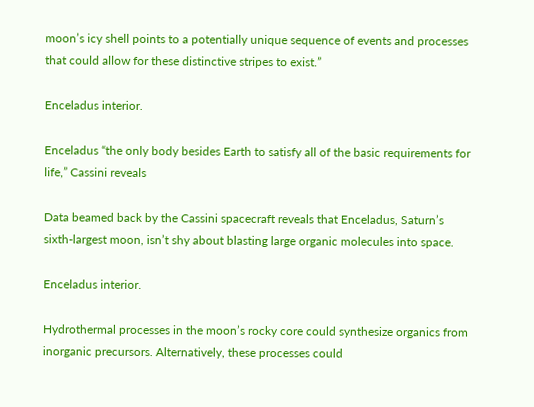moon’s icy shell points to a potentially unique sequence of events and processes that could allow for these distinctive stripes to exist.”

Enceladus interior.

Enceladus “the only body besides Earth to satisfy all of the basic requirements for life,” Cassini reveals

Data beamed back by the Cassini spacecraft reveals that Enceladus, Saturn’s sixth-largest moon, isn’t shy about blasting large organic molecules into space.

Enceladus interior.

Hydrothermal processes in the moon’s rocky core could synthesize organics from inorganic precursors. Alternatively, these processes could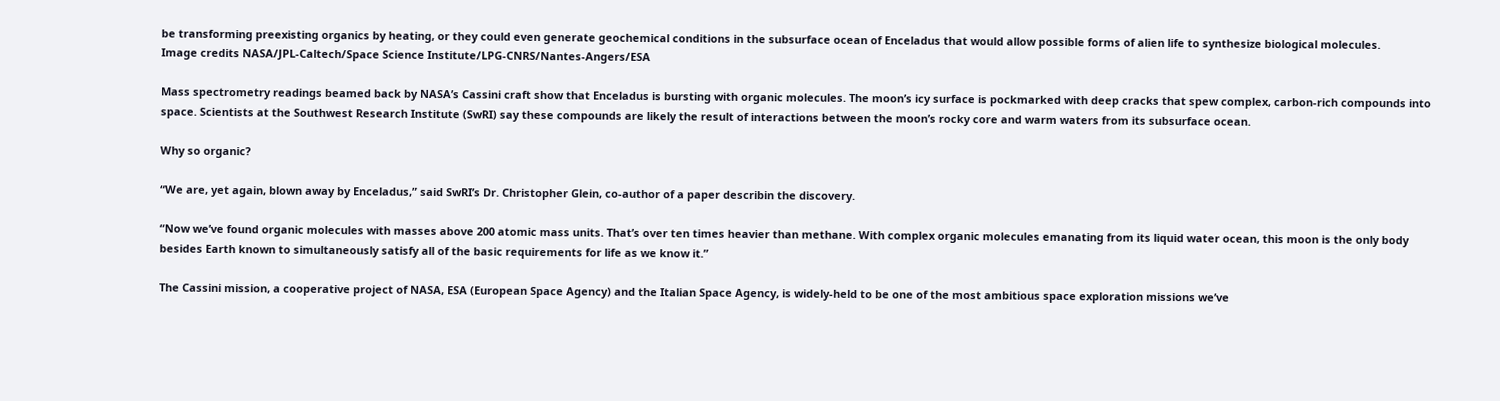be transforming preexisting organics by heating, or they could even generate geochemical conditions in the subsurface ocean of Enceladus that would allow possible forms of alien life to synthesize biological molecules.
Image credits NASA/JPL-Caltech/Space Science Institute/LPG-CNRS/Nantes-Angers/ESA

Mass spectrometry readings beamed back by NASA’s Cassini craft show that Enceladus is bursting with organic molecules. The moon’s icy surface is pockmarked with deep cracks that spew complex, carbon-rich compounds into space. Scientists at the Southwest Research Institute (SwRI) say these compounds are likely the result of interactions between the moon’s rocky core and warm waters from its subsurface ocean.

Why so organic?

“We are, yet again, blown away by Enceladus,” said SwRI’s Dr. Christopher Glein, co-author of a paper describin the discovery.

“Now we’ve found organic molecules with masses above 200 atomic mass units. That’s over ten times heavier than methane. With complex organic molecules emanating from its liquid water ocean, this moon is the only body besides Earth known to simultaneously satisfy all of the basic requirements for life as we know it.”

The Cassini mission, a cooperative project of NASA, ESA (European Space Agency) and the Italian Space Agency, is widely-held to be one of the most ambitious space exploration missions we’ve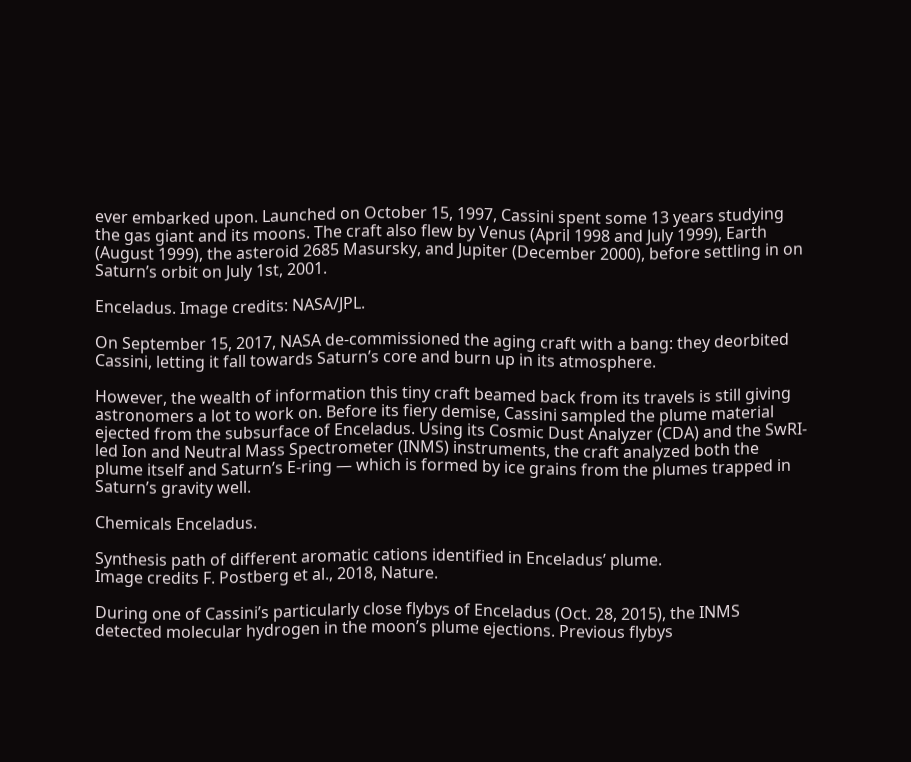ever embarked upon. Launched on October 15, 1997, Cassini spent some 13 years studying the gas giant and its moons. The craft also flew by Venus (April 1998 and July 1999), Earth (August 1999), the asteroid 2685 Masursky, and Jupiter (December 2000), before settling in on Saturn’s orbit on July 1st, 2001.

Enceladus. Image credits: NASA/JPL.

On September 15, 2017, NASA de-commissioned the aging craft with a bang: they deorbited Cassini, letting it fall towards Saturn’s core and burn up in its atmosphere.

However, the wealth of information this tiny craft beamed back from its travels is still giving astronomers a lot to work on. Before its fiery demise, Cassini sampled the plume material ejected from the subsurface of Enceladus. Using its Cosmic Dust Analyzer (CDA) and the SwRI-led Ion and Neutral Mass Spectrometer (INMS) instruments, the craft analyzed both the plume itself and Saturn’s E-ring — which is formed by ice grains from the plumes trapped in Saturn’s gravity well.

Chemicals Enceladus.

Synthesis path of different aromatic cations identified in Enceladus’ plume.
Image credits F. Postberg et al., 2018, Nature.

During one of Cassini’s particularly close flybys of Enceladus (Oct. 28, 2015), the INMS detected molecular hydrogen in the moon’s plume ejections. Previous flybys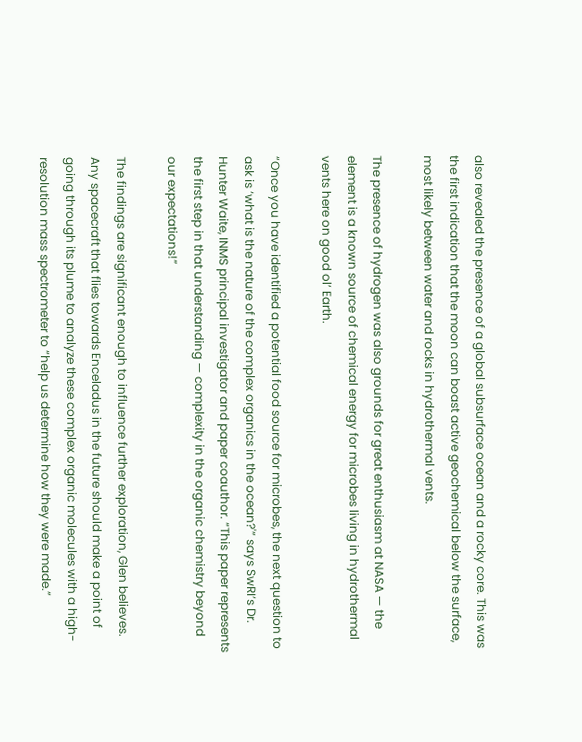also revealed the presence of a global subsurface ocean and a rocky core. This was the first indication that the moon can boast active geochemical below the surface, most likely between water and rocks in hydrothermal vents.

The presence of hydrogen was also grounds for great enthusiasm at NASA — the element is a known source of chemical energy for microbes living in hydrothermal vents here on good ol’ Earth.

“Once you have identified a potential food source for microbes, the next question to ask is ‘what is the nature of the complex organics in the ocean?'” says SwRI’s Dr. Hunter Waite, INMS principal investigator and paper coauthor. “This paper represents the first step in that understanding — complexity in the organic chemistry beyond our expectations!”

The findings are significant enough to influence further exploration, Glen believes. Any spacecraft that flies towards Enceladus in the future should make a point of going through its plume to analyze these complex organic molecules with a high-resolution mass spectrometer to “help us determine how they were made.”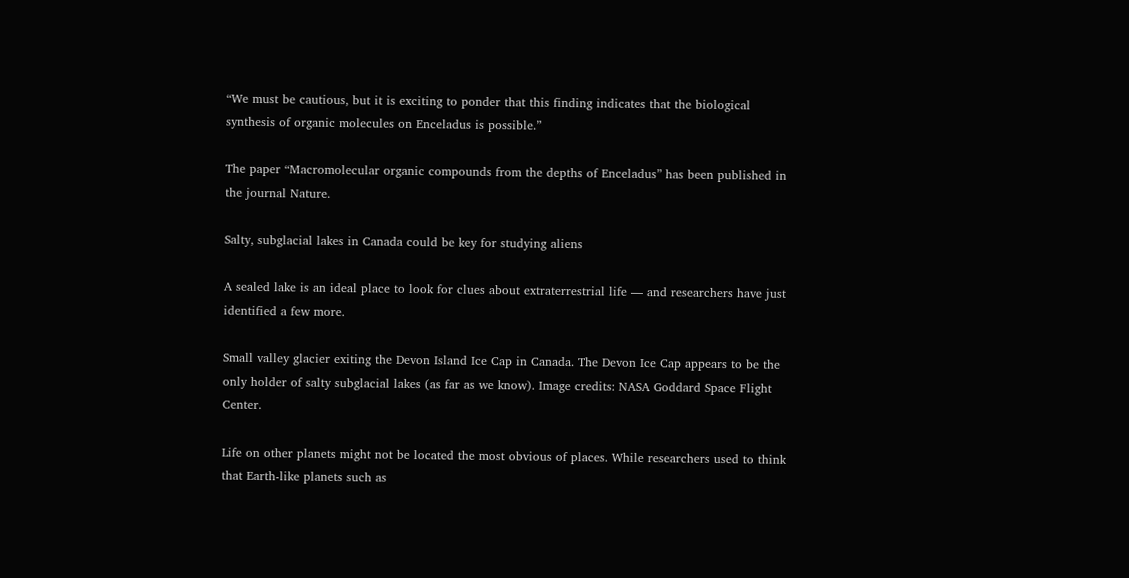“We must be cautious, but it is exciting to ponder that this finding indicates that the biological synthesis of organic molecules on Enceladus is possible.”

The paper “Macromolecular organic compounds from the depths of Enceladus” has been published in the journal Nature.

Salty, subglacial lakes in Canada could be key for studying aliens

A sealed lake is an ideal place to look for clues about extraterrestrial life — and researchers have just identified a few more.

Small valley glacier exiting the Devon Island Ice Cap in Canada. The Devon Ice Cap appears to be the only holder of salty subglacial lakes (as far as we know). Image credits: NASA Goddard Space Flight Center.

Life on other planets might not be located the most obvious of places. While researchers used to think that Earth-like planets such as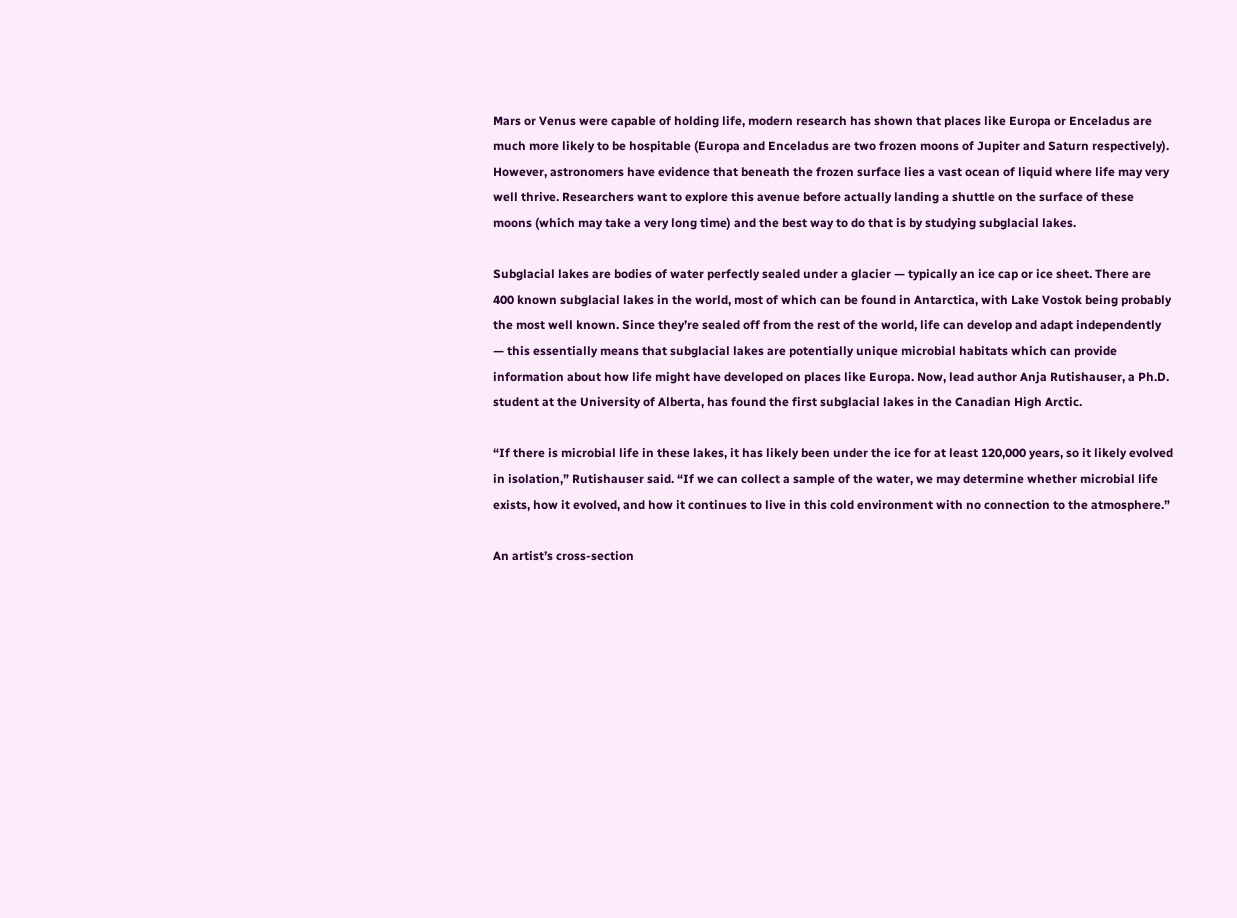Mars or Venus were capable of holding life, modern research has shown that places like Europa or Enceladus are much more likely to be hospitable (Europa and Enceladus are two frozen moons of Jupiter and Saturn respectively). However, astronomers have evidence that beneath the frozen surface lies a vast ocean of liquid where life may very well thrive. Researchers want to explore this avenue before actually landing a shuttle on the surface of these moons (which may take a very long time) and the best way to do that is by studying subglacial lakes.

Subglacial lakes are bodies of water perfectly sealed under a glacier — typically an ice cap or ice sheet. There are 400 known subglacial lakes in the world, most of which can be found in Antarctica, with Lake Vostok being probably the most well known. Since they’re sealed off from the rest of the world, life can develop and adapt independently — this essentially means that subglacial lakes are potentially unique microbial habitats which can provide information about how life might have developed on places like Europa. Now, lead author Anja Rutishauser, a Ph.D. student at the University of Alberta, has found the first subglacial lakes in the Canadian High Arctic.

“If there is microbial life in these lakes, it has likely been under the ice for at least 120,000 years, so it likely evolved in isolation,” Rutishauser said. “If we can collect a sample of the water, we may determine whether microbial life exists, how it evolved, and how it continues to live in this cold environment with no connection to the atmosphere.”

An artist’s cross-section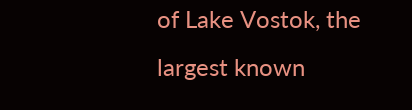of Lake Vostok, the largest known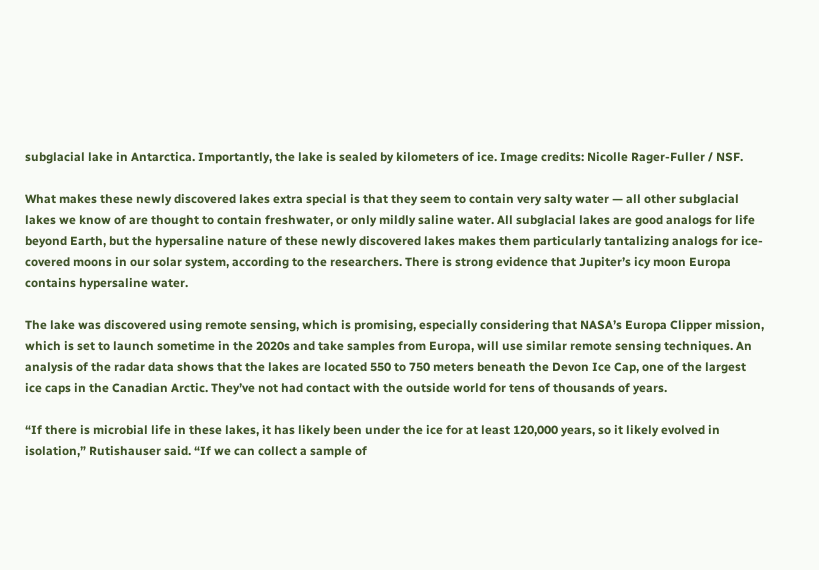subglacial lake in Antarctica. Importantly, the lake is sealed by kilometers of ice. Image credits: Nicolle Rager-Fuller / NSF.

What makes these newly discovered lakes extra special is that they seem to contain very salty water — all other subglacial lakes we know of are thought to contain freshwater, or only mildly saline water. All subglacial lakes are good analogs for life beyond Earth, but the hypersaline nature of these newly discovered lakes makes them particularly tantalizing analogs for ice-covered moons in our solar system, according to the researchers. There is strong evidence that Jupiter’s icy moon Europa contains hypersaline water.

The lake was discovered using remote sensing, which is promising, especially considering that NASA’s Europa Clipper mission, which is set to launch sometime in the 2020s and take samples from Europa, will use similar remote sensing techniques. An analysis of the radar data shows that the lakes are located 550 to 750 meters beneath the Devon Ice Cap, one of the largest ice caps in the Canadian Arctic. They’ve not had contact with the outside world for tens of thousands of years.

“If there is microbial life in these lakes, it has likely been under the ice for at least 120,000 years, so it likely evolved in isolation,” Rutishauser said. “If we can collect a sample of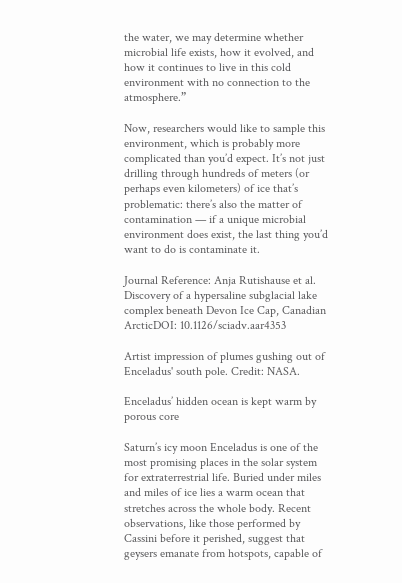the water, we may determine whether microbial life exists, how it evolved, and how it continues to live in this cold environment with no connection to the atmosphere.”

Now, researchers would like to sample this environment, which is probably more complicated than you’d expect. It’s not just drilling through hundreds of meters (or perhaps even kilometers) of ice that’s problematic: there’s also the matter of contamination — if a unique microbial environment does exist, the last thing you’d want to do is contaminate it.

Journal Reference: Anja Rutishause et al. Discovery of a hypersaline subglacial lake complex beneath Devon Ice Cap, Canadian ArcticDOI: 10.1126/sciadv.aar4353

Artist impression of plumes gushing out of Enceladus' south pole. Credit: NASA.

Enceladus’ hidden ocean is kept warm by porous core

Saturn’s icy moon Enceladus is one of the most promising places in the solar system for extraterrestrial life. Buried under miles and miles of ice lies a warm ocean that stretches across the whole body. Recent observations, like those performed by Cassini before it perished, suggest that geysers emanate from hotspots, capable of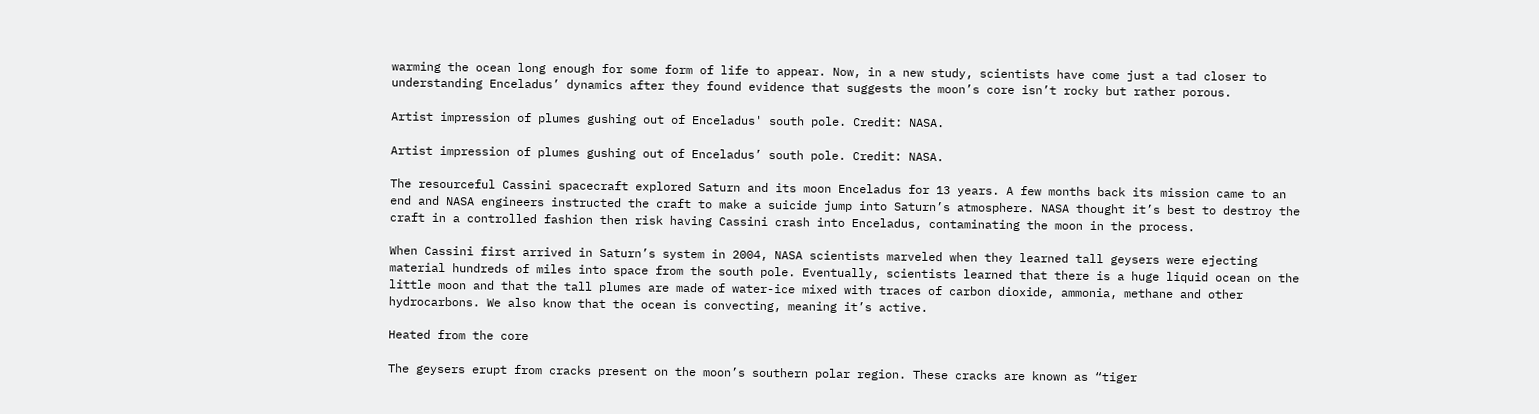warming the ocean long enough for some form of life to appear. Now, in a new study, scientists have come just a tad closer to understanding Enceladus’ dynamics after they found evidence that suggests the moon’s core isn’t rocky but rather porous.

Artist impression of plumes gushing out of Enceladus' south pole. Credit: NASA.

Artist impression of plumes gushing out of Enceladus’ south pole. Credit: NASA.

The resourceful Cassini spacecraft explored Saturn and its moon Enceladus for 13 years. A few months back its mission came to an end and NASA engineers instructed the craft to make a suicide jump into Saturn’s atmosphere. NASA thought it’s best to destroy the craft in a controlled fashion then risk having Cassini crash into Enceladus, contaminating the moon in the process.

When Cassini first arrived in Saturn’s system in 2004, NASA scientists marveled when they learned tall geysers were ejecting material hundreds of miles into space from the south pole. Eventually, scientists learned that there is a huge liquid ocean on the little moon and that the tall plumes are made of water-ice mixed with traces of carbon dioxide, ammonia, methane and other hydrocarbons. We also know that the ocean is convecting, meaning it’s active.

Heated from the core

The geysers erupt from cracks present on the moon’s southern polar region. These cracks are known as “tiger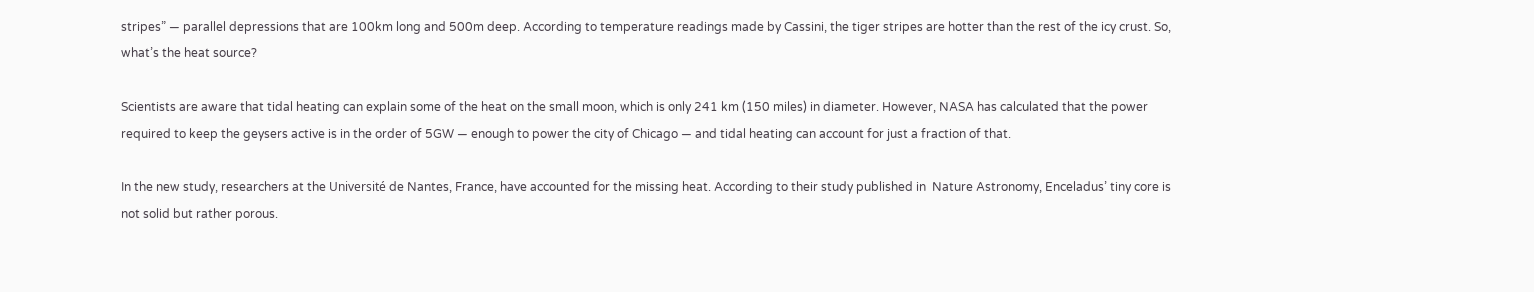stripes” — parallel depressions that are 100km long and 500m deep. According to temperature readings made by Cassini, the tiger stripes are hotter than the rest of the icy crust. So, what’s the heat source?

Scientists are aware that tidal heating can explain some of the heat on the small moon, which is only 241 km (150 miles) in diameter. However, NASA has calculated that the power required to keep the geysers active is in the order of 5GW — enough to power the city of Chicago — and tidal heating can account for just a fraction of that.

In the new study, researchers at the Université de Nantes, France, have accounted for the missing heat. According to their study published in  Nature Astronomy, Enceladus’ tiny core is not solid but rather porous.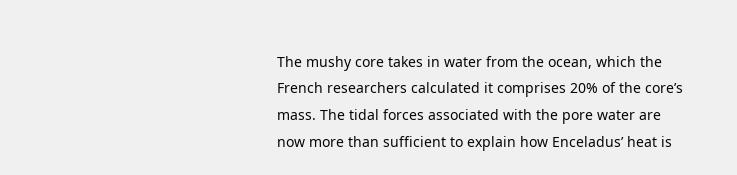The mushy core takes in water from the ocean, which the French researchers calculated it comprises 20% of the core’s mass. The tidal forces associated with the pore water are now more than sufficient to explain how Enceladus’ heat is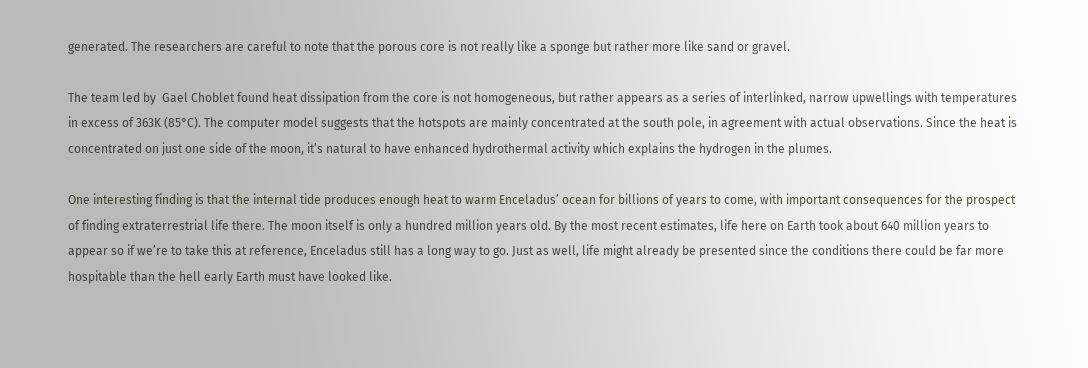generated. The researchers are careful to note that the porous core is not really like a sponge but rather more like sand or gravel.

The team led by  Gael Choblet found heat dissipation from the core is not homogeneous, but rather appears as a series of interlinked, narrow upwellings with temperatures in excess of 363K (85°C). The computer model suggests that the hotspots are mainly concentrated at the south pole, in agreement with actual observations. Since the heat is concentrated on just one side of the moon, it’s natural to have enhanced hydrothermal activity which explains the hydrogen in the plumes.

One interesting finding is that the internal tide produces enough heat to warm Enceladus’ ocean for billions of years to come, with important consequences for the prospect of finding extraterrestrial life there. The moon itself is only a hundred million years old. By the most recent estimates, life here on Earth took about 640 million years to appear so if we’re to take this at reference, Enceladus still has a long way to go. Just as well, life might already be presented since the conditions there could be far more hospitable than the hell early Earth must have looked like.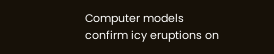Computer models confirm icy eruptions on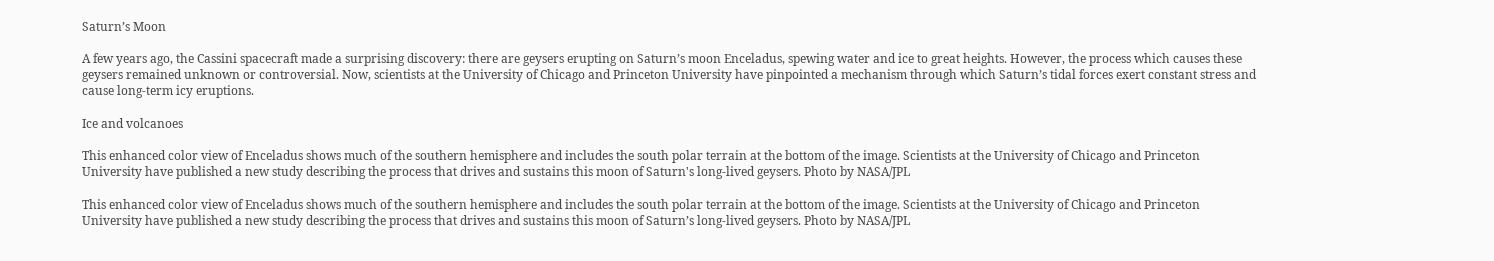Saturn’s Moon

A few years ago, the Cassini spacecraft made a surprising discovery: there are geysers erupting on Saturn’s moon Enceladus, spewing water and ice to great heights. However, the process which causes these geysers remained unknown or controversial. Now, scientists at the University of Chicago and Princeton University have pinpointed a mechanism through which Saturn’s tidal forces exert constant stress and cause long-term icy eruptions.

Ice and volcanoes

This enhanced color view of Enceladus shows much of the southern hemisphere and includes the south polar terrain at the bottom of the image. Scientists at the University of Chicago and Princeton University have published a new study describing the process that drives and sustains this moon of Saturn's long-lived geysers. Photo by NASA/JPL

This enhanced color view of Enceladus shows much of the southern hemisphere and includes the south polar terrain at the bottom of the image. Scientists at the University of Chicago and Princeton University have published a new study describing the process that drives and sustains this moon of Saturn’s long-lived geysers. Photo by NASA/JPL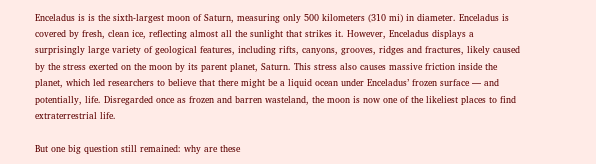Enceladus is is the sixth-largest moon of Saturn, measuring only 500 kilometers (310 mi) in diameter. Enceladus is covered by fresh, clean ice, reflecting almost all the sunlight that strikes it. However, Enceladus displays a surprisingly large variety of geological features, including rifts, canyons, grooves, ridges and fractures, likely caused by the stress exerted on the moon by its parent planet, Saturn. This stress also causes massive friction inside the planet, which led researchers to believe that there might be a liquid ocean under Enceladus’ frozen surface — and potentially, life. Disregarded once as frozen and barren wasteland, the moon is now one of the likeliest places to find extraterrestrial life.

But one big question still remained: why are these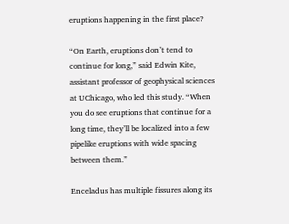eruptions happening in the first place?

“On Earth, eruptions don’t tend to continue for long,” said Edwin Kite, assistant professor of geophysical sciences at UChicago, who led this study. “When you do see eruptions that continue for a long time, they’ll be localized into a few pipelike eruptions with wide spacing between them.”

Enceladus has multiple fissures along its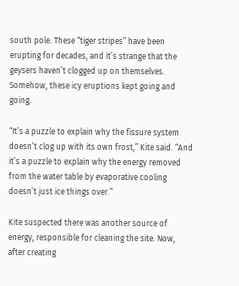south pole. These “tiger stripes” have been erupting for decades, and it’s strange that the geysers haven’t clogged up on themselves. Somehow, these icy eruptions kept going and going.

“It’s a puzzle to explain why the fissure system doesn’t clog up with its own frost,” Kite said. “And it’s a puzzle to explain why the energy removed from the water table by evaporative cooling doesn’t just ice things over.”

Kite suspected there was another source of energy, responsible for cleaning the site. Now, after creating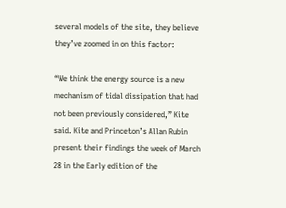several models of the site, they believe they’ve zoomed in on this factor:

“We think the energy source is a new mechanism of tidal dissipation that had not been previously considered,” Kite said. Kite and Princeton’s Allan Rubin present their findings the week of March 28 in the Early edition of the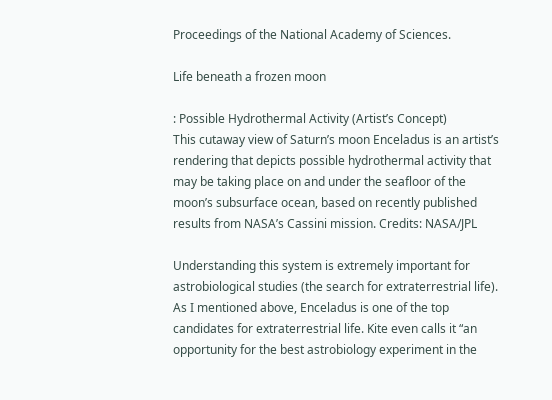Proceedings of the National Academy of Sciences.

Life beneath a frozen moon

: Possible Hydrothermal Activity (Artist’s Concept)
This cutaway view of Saturn’s moon Enceladus is an artist’s rendering that depicts possible hydrothermal activity that may be taking place on and under the seafloor of the moon’s subsurface ocean, based on recently published results from NASA’s Cassini mission. Credits: NASA/JPL

Understanding this system is extremely important for astrobiological studies (the search for extraterrestrial life). As I mentioned above, Enceladus is one of the top candidates for extraterrestrial life. Kite even calls it “an opportunity for the best astrobiology experiment in the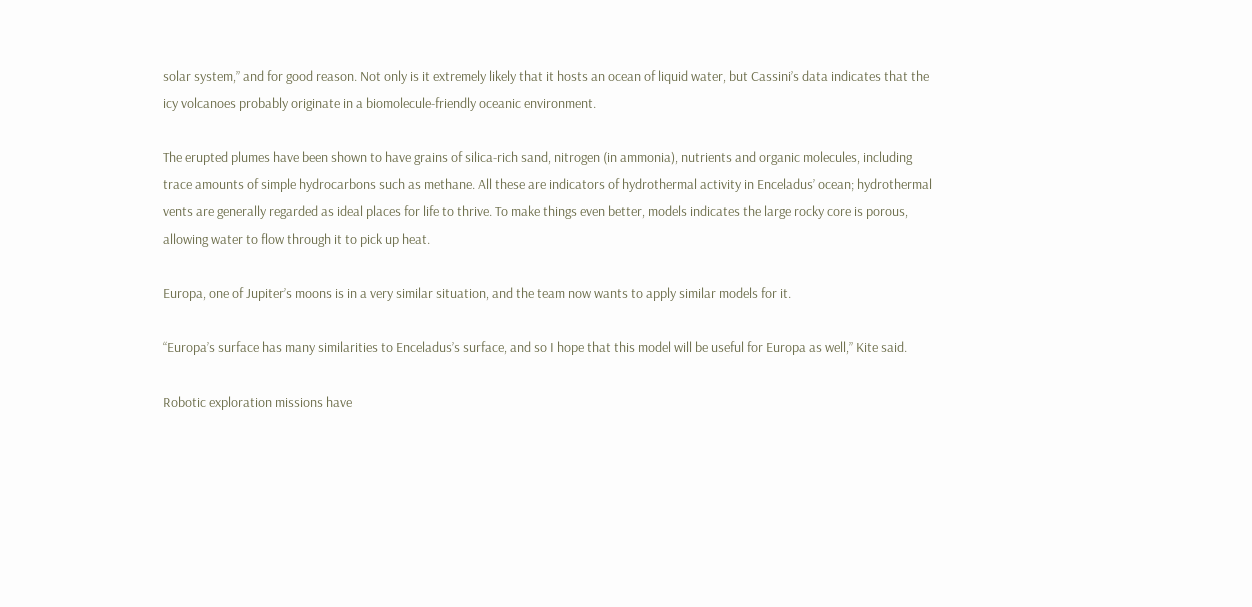solar system,” and for good reason. Not only is it extremely likely that it hosts an ocean of liquid water, but Cassini’s data indicates that the icy volcanoes probably originate in a biomolecule-friendly oceanic environment.

The erupted plumes have been shown to have grains of silica-rich sand, nitrogen (in ammonia), nutrients and organic molecules, including trace amounts of simple hydrocarbons such as methane. All these are indicators of hydrothermal activity in Enceladus’ ocean; hydrothermal vents are generally regarded as ideal places for life to thrive. To make things even better, models indicates the large rocky core is porous, allowing water to flow through it to pick up heat.

Europa, one of Jupiter’s moons is in a very similar situation, and the team now wants to apply similar models for it.

“Europa’s surface has many similarities to Enceladus’s surface, and so I hope that this model will be useful for Europa as well,” Kite said.

Robotic exploration missions have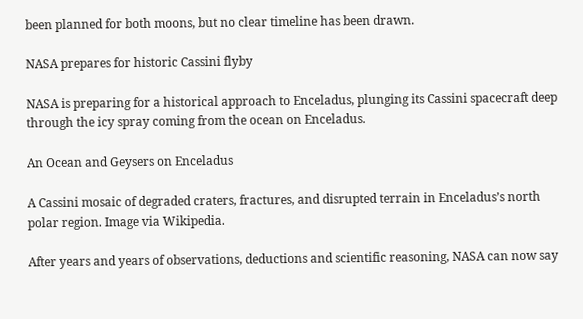been planned for both moons, but no clear timeline has been drawn.

NASA prepares for historic Cassini flyby

NASA is preparing for a historical approach to Enceladus, plunging its Cassini spacecraft deep through the icy spray coming from the ocean on Enceladus.

An Ocean and Geysers on Enceladus

A Cassini mosaic of degraded craters, fractures, and disrupted terrain in Enceladus’s north polar region. Image via Wikipedia.

After years and years of observations, deductions and scientific reasoning, NASA can now say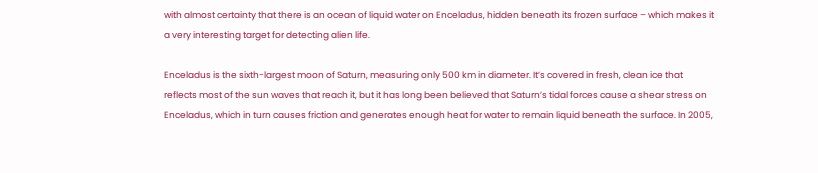with almost certainty that there is an ocean of liquid water on Enceladus, hidden beneath its frozen surface – which makes it a very interesting target for detecting alien life.

Enceladus is the sixth-largest moon of Saturn, measuring only 500 km in diameter. It’s covered in fresh, clean ice that reflects most of the sun waves that reach it, but it has long been believed that Saturn’s tidal forces cause a shear stress on Enceladus, which in turn causes friction and generates enough heat for water to remain liquid beneath the surface. In 2005,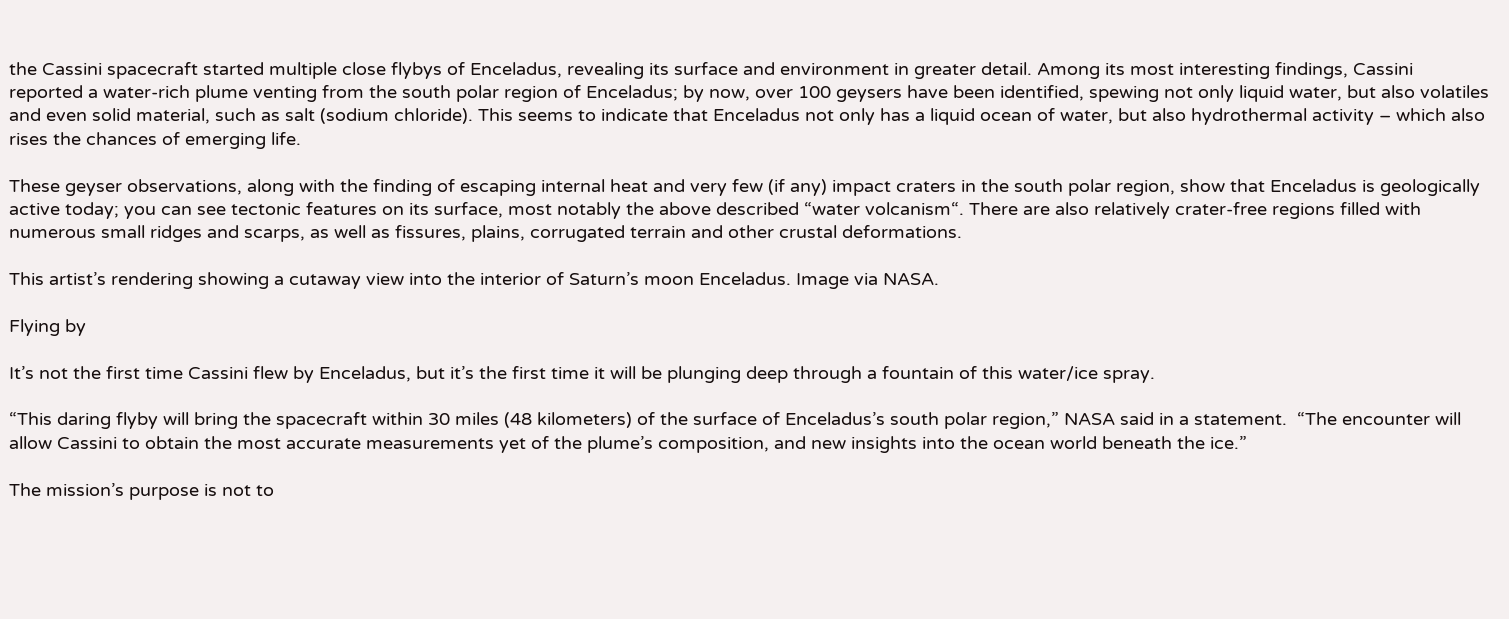the Cassini spacecraft started multiple close flybys of Enceladus, revealing its surface and environment in greater detail. Among its most interesting findings, Cassini reported a water-rich plume venting from the south polar region of Enceladus; by now, over 100 geysers have been identified, spewing not only liquid water, but also volatiles and even solid material, such as salt (sodium chloride). This seems to indicate that Enceladus not only has a liquid ocean of water, but also hydrothermal activity – which also rises the chances of emerging life.

These geyser observations, along with the finding of escaping internal heat and very few (if any) impact craters in the south polar region, show that Enceladus is geologically active today; you can see tectonic features on its surface, most notably the above described “water volcanism“. There are also relatively crater-free regions filled with numerous small ridges and scarps, as well as fissures, plains, corrugated terrain and other crustal deformations.

This artist’s rendering showing a cutaway view into the interior of Saturn’s moon Enceladus. Image via NASA.

Flying by

It’s not the first time Cassini flew by Enceladus, but it’s the first time it will be plunging deep through a fountain of this water/ice spray.

“This daring flyby will bring the spacecraft within 30 miles (48 kilometers) of the surface of Enceladus’s south polar region,” NASA said in a statement.  “The encounter will allow Cassini to obtain the most accurate measurements yet of the plume’s composition, and new insights into the ocean world beneath the ice.”

The mission’s purpose is not to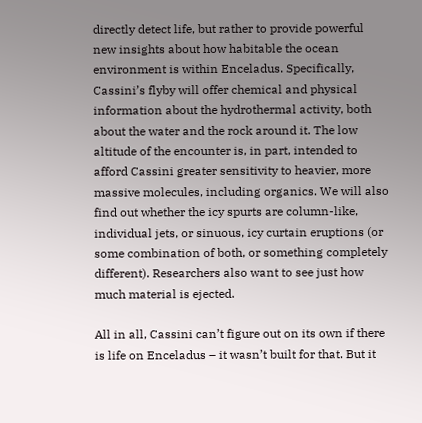directly detect life, but rather to provide powerful new insights about how habitable the ocean environment is within Enceladus. Specifically, Cassini’s flyby will offer chemical and physical information about the hydrothermal activity, both about the water and the rock around it. The low altitude of the encounter is, in part, intended to afford Cassini greater sensitivity to heavier, more massive molecules, including organics. We will also find out whether the icy spurts are column-like, individual jets, or sinuous, icy curtain eruptions (or some combination of both, or something completely different). Researchers also want to see just how much material is ejected.

All in all, Cassini can’t figure out on its own if there is life on Enceladus – it wasn’t built for that. But it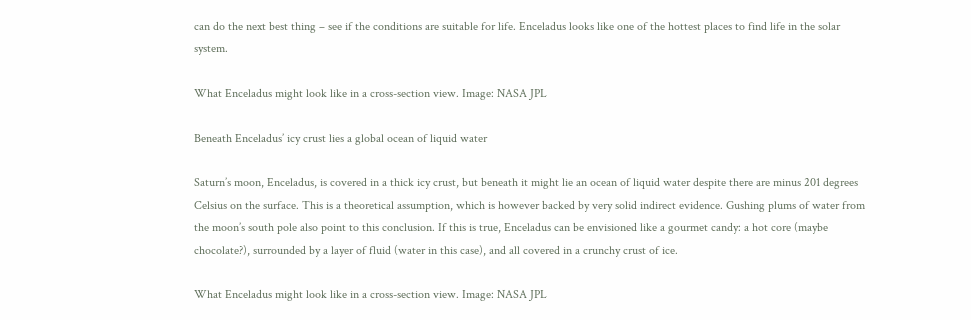can do the next best thing – see if the conditions are suitable for life. Enceladus looks like one of the hottest places to find life in the solar system.

What Enceladus might look like in a cross-section view. Image: NASA JPL

Beneath Enceladus’ icy crust lies a global ocean of liquid water

Saturn’s moon, Enceladus, is covered in a thick icy crust, but beneath it might lie an ocean of liquid water despite there are minus 201 degrees Celsius on the surface. This is a theoretical assumption, which is however backed by very solid indirect evidence. Gushing plums of water from the moon’s south pole also point to this conclusion. If this is true, Enceladus can be envisioned like a gourmet candy: a hot core (maybe chocolate?), surrounded by a layer of fluid (water in this case), and all covered in a crunchy crust of ice.

What Enceladus might look like in a cross-section view. Image: NASA JPL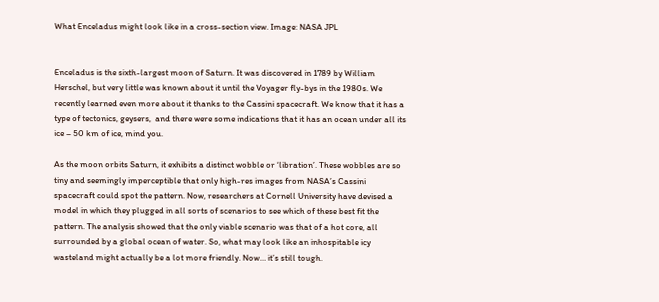What Enceladus might look like in a cross-section view. Image: NASA JPL


Enceladus is the sixth-largest moon of Saturn. It was discovered in 1789 by William Herschel, but very little was known about it until the Voyager fly-bys in the 1980s. We recently learned even more about it thanks to the Cassini spacecraft. We know that it has a type of tectonics, geysers,  and there were some indications that it has an ocean under all its ice – 50 km of ice, mind you.

As the moon orbits Saturn, it exhibits a distinct wobble or ‘libration’. These wobbles are so tiny and seemingly imperceptible that only high-res images from NASA’s Cassini spacecraft could spot the pattern. Now, researchers at Cornell University have devised a model in which they plugged in all sorts of scenarios to see which of these best fit the pattern. The analysis showed that the only viable scenario was that of a hot core, all surrounded by a global ocean of water. So, what may look like an inhospitable icy wasteland might actually be a lot more friendly. Now… it’s still tough.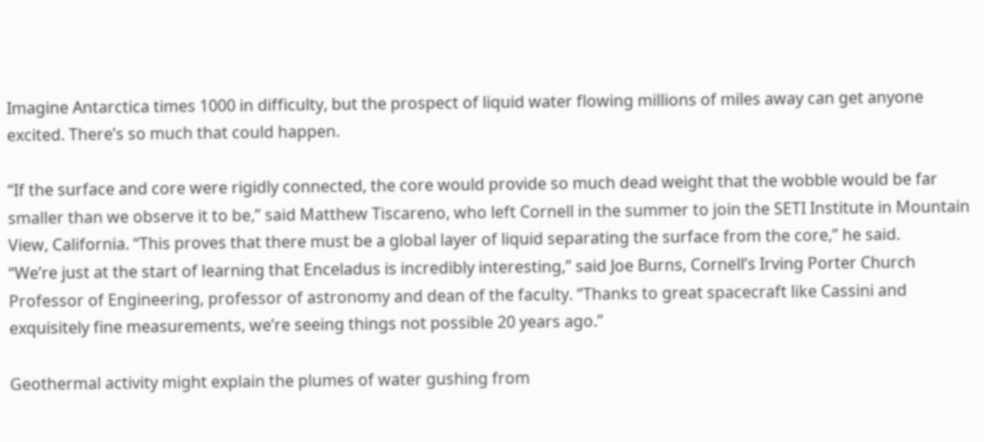Imagine Antarctica times 1000 in difficulty, but the prospect of liquid water flowing millions of miles away can get anyone excited. There’s so much that could happen.

“If the surface and core were rigidly connected, the core would provide so much dead weight that the wobble would be far smaller than we observe it to be,” said Matthew Tiscareno, who left Cornell in the summer to join the SETI Institute in Mountain View, California. “This proves that there must be a global layer of liquid separating the surface from the core,” he said.
“We’re just at the start of learning that Enceladus is incredibly interesting,” said Joe Burns, Cornell’s Irving Porter Church Professor of Engineering, professor of astronomy and dean of the faculty. “Thanks to great spacecraft like Cassini and exquisitely fine measurements, we’re seeing things not possible 20 years ago.”

Geothermal activity might explain the plumes of water gushing from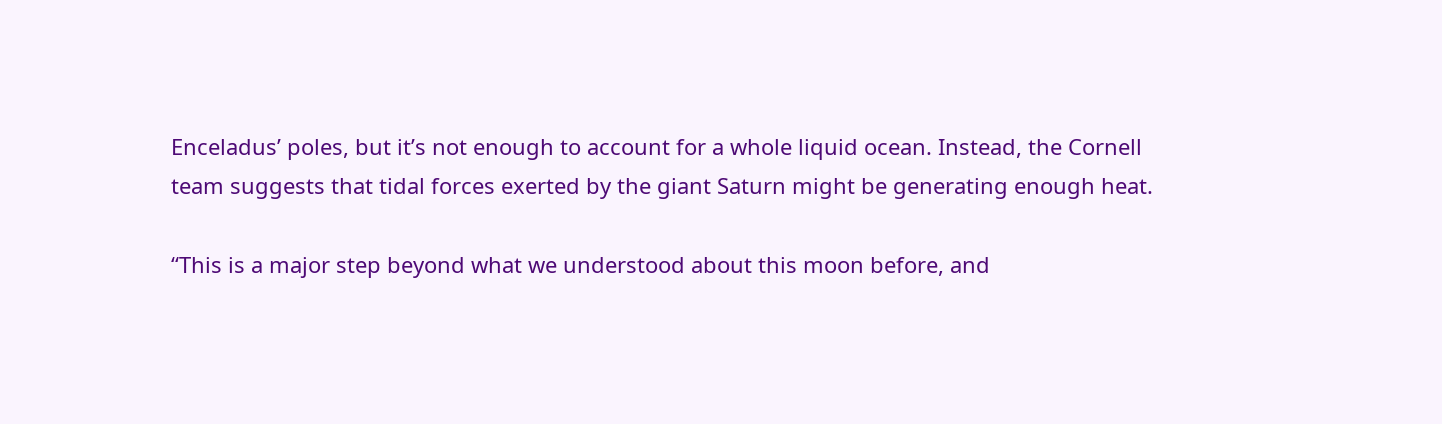Enceladus’ poles, but it’s not enough to account for a whole liquid ocean. Instead, the Cornell team suggests that tidal forces exerted by the giant Saturn might be generating enough heat.

“This is a major step beyond what we understood about this moon before, and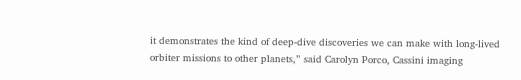it demonstrates the kind of deep-dive discoveries we can make with long-lived orbiter missions to other planets,” said Carolyn Porco, Cassini imaging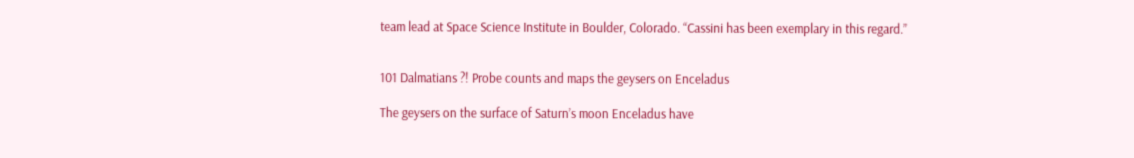team lead at Space Science Institute in Boulder, Colorado. “Cassini has been exemplary in this regard.”


101 Dalmatians ?! Probe counts and maps the geysers on Enceladus

The geysers on the surface of Saturn’s moon Enceladus have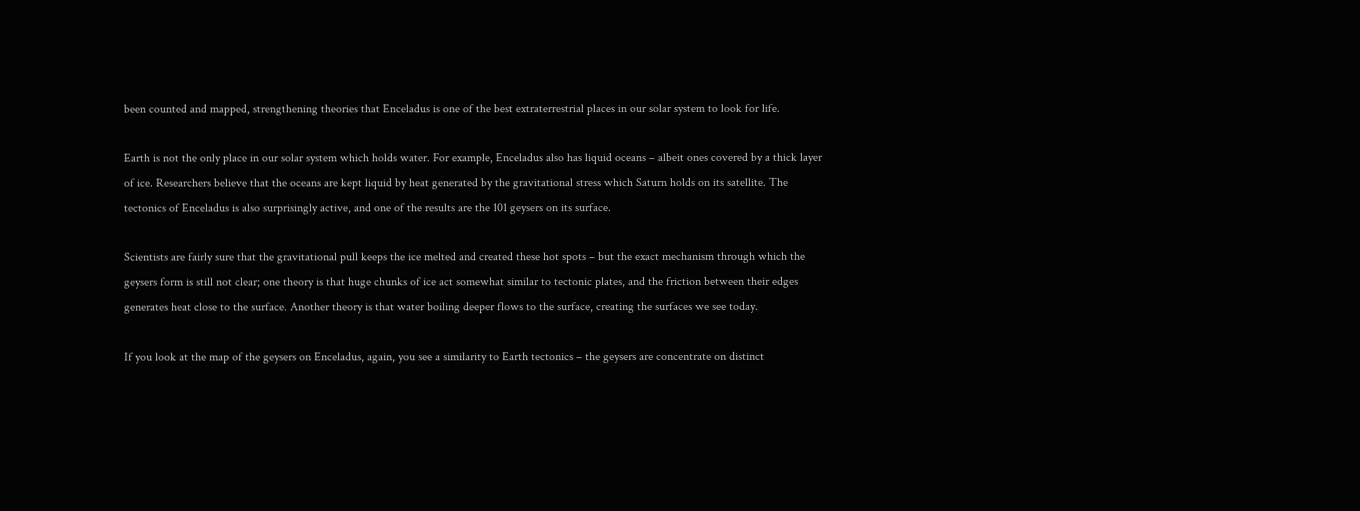been counted and mapped, strengthening theories that Enceladus is one of the best extraterrestrial places in our solar system to look for life.

Earth is not the only place in our solar system which holds water. For example, Enceladus also has liquid oceans – albeit ones covered by a thick layer of ice. Researchers believe that the oceans are kept liquid by heat generated by the gravitational stress which Saturn holds on its satellite. The tectonics of Enceladus is also surprisingly active, and one of the results are the 101 geysers on its surface.

Scientists are fairly sure that the gravitational pull keeps the ice melted and created these hot spots – but the exact mechanism through which the geysers form is still not clear; one theory is that huge chunks of ice act somewhat similar to tectonic plates, and the friction between their edges generates heat close to the surface. Another theory is that water boiling deeper flows to the surface, creating the surfaces we see today.

If you look at the map of the geysers on Enceladus, again, you see a similarity to Earth tectonics – the geysers are concentrate on distinct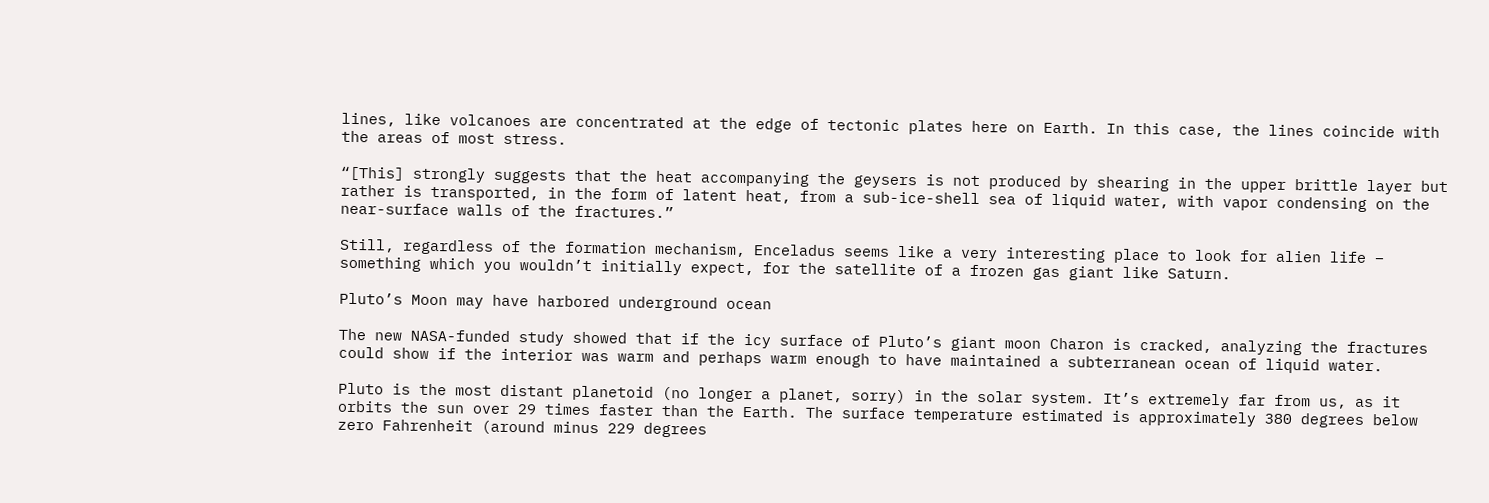lines, like volcanoes are concentrated at the edge of tectonic plates here on Earth. In this case, the lines coincide with the areas of most stress.

“[This] strongly suggests that the heat accompanying the geysers is not produced by shearing in the upper brittle layer but rather is transported, in the form of latent heat, from a sub-ice-shell sea of liquid water, with vapor condensing on the near-surface walls of the fractures.”

Still, regardless of the formation mechanism, Enceladus seems like a very interesting place to look for alien life – something which you wouldn’t initially expect, for the satellite of a frozen gas giant like Saturn.

Pluto’s Moon may have harbored underground ocean

The new NASA-funded study showed that if the icy surface of Pluto’s giant moon Charon is cracked, analyzing the fractures could show if the interior was warm and perhaps warm enough to have maintained a subterranean ocean of liquid water.

Pluto is the most distant planetoid (no longer a planet, sorry) in the solar system. It’s extremely far from us, as it orbits the sun over 29 times faster than the Earth. The surface temperature estimated is approximately 380 degrees below zero Fahrenheit (around minus 229 degrees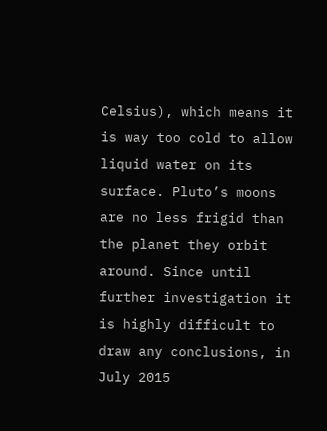Celsius), which means it is way too cold to allow liquid water on its surface. Pluto’s moons are no less frigid than the planet they orbit around. Since until further investigation it is highly difficult to draw any conclusions, in July 2015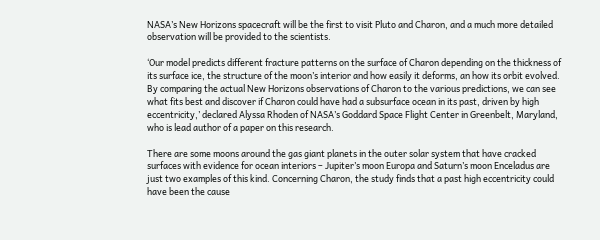NASA’s New Horizons spacecraft will be the first to visit Pluto and Charon, and a much more detailed observation will be provided to the scientists.

‘Our model predicts different fracture patterns on the surface of Charon depending on the thickness of its surface ice, the structure of the moon’s interior and how easily it deforms, an how its orbit evolved. By comparing the actual New Horizons observations of Charon to the various predictions, we can see what fits best and discover if Charon could have had a subsurface ocean in its past, driven by high eccentricity,’ declared Alyssa Rhoden of NASA’s Goddard Space Flight Center in Greenbelt, Maryland, who is lead author of a paper on this research.

There are some moons around the gas giant planets in the outer solar system that have cracked surfaces with evidence for ocean interiors – Jupiter’s moon Europa and Saturn’s moon Enceladus are just two examples of this kind. Concerning Charon, the study finds that a past high eccentricity could have been the cause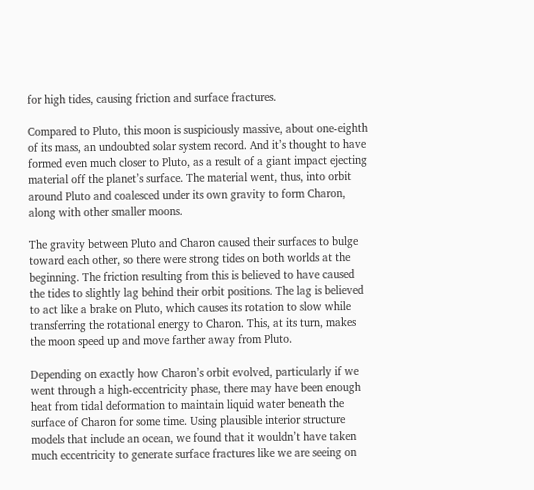for high tides, causing friction and surface fractures.

Compared to Pluto, this moon is suspiciously massive, about one-eighth of its mass, an undoubted solar system record. And it’s thought to have formed even much closer to Pluto, as a result of a giant impact ejecting material off the planet’s surface. The material went, thus, into orbit around Pluto and coalesced under its own gravity to form Charon, along with other smaller moons.

The gravity between Pluto and Charon caused their surfaces to bulge toward each other, so there were strong tides on both worlds at the beginning. The friction resulting from this is believed to have caused the tides to slightly lag behind their orbit positions. The lag is believed to act like a brake on Pluto, which causes its rotation to slow while transferring the rotational energy to Charon. This, at its turn, makes the moon speed up and move farther away from Pluto.

Depending on exactly how Charon’s orbit evolved, particularly if we went through a high-eccentricity phase, there may have been enough heat from tidal deformation to maintain liquid water beneath the surface of Charon for some time. Using plausible interior structure models that include an ocean, we found that it wouldn’t have taken much eccentricity to generate surface fractures like we are seeing on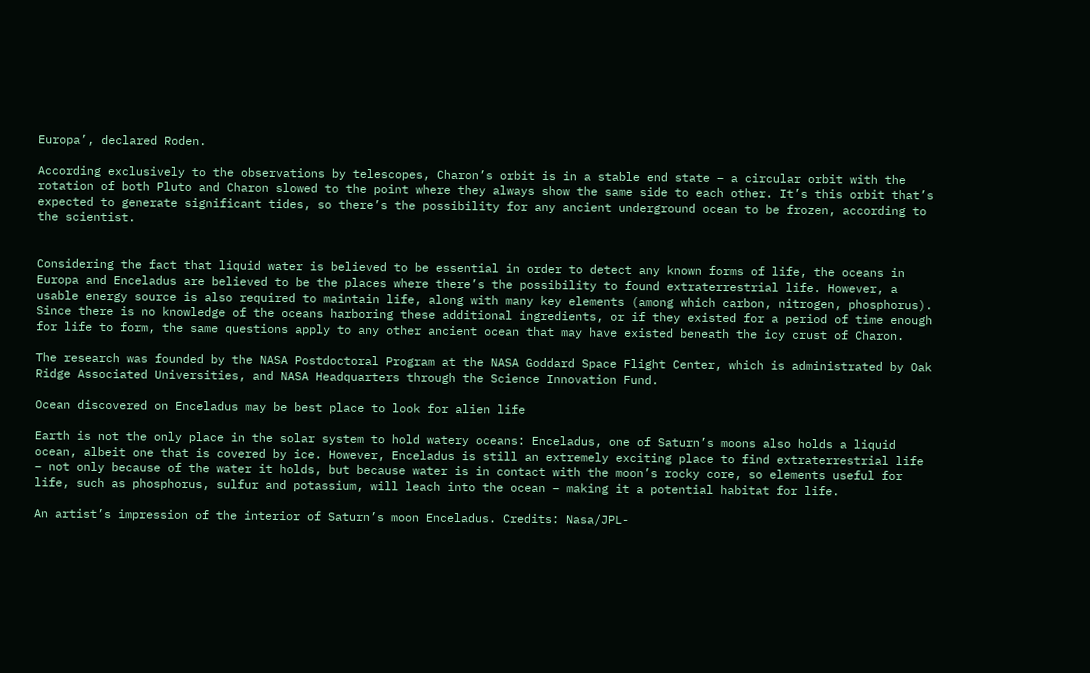Europa’, declared Roden.

According exclusively to the observations by telescopes, Charon’s orbit is in a stable end state – a circular orbit with the rotation of both Pluto and Charon slowed to the point where they always show the same side to each other. It’s this orbit that’s expected to generate significant tides, so there’s the possibility for any ancient underground ocean to be frozen, according to the scientist.


Considering the fact that liquid water is believed to be essential in order to detect any known forms of life, the oceans in Europa and Enceladus are believed to be the places where there’s the possibility to found extraterrestrial life. However, a usable energy source is also required to maintain life, along with many key elements (among which carbon, nitrogen, phosphorus). Since there is no knowledge of the oceans harboring these additional ingredients, or if they existed for a period of time enough for life to form, the same questions apply to any other ancient ocean that may have existed beneath the icy crust of Charon.

The research was founded by the NASA Postdoctoral Program at the NASA Goddard Space Flight Center, which is administrated by Oak Ridge Associated Universities, and NASA Headquarters through the Science Innovation Fund.

Ocean discovered on Enceladus may be best place to look for alien life

Earth is not the only place in the solar system to hold watery oceans: Enceladus, one of Saturn’s moons also holds a liquid ocean, albeit one that is covered by ice. However, Enceladus is still an extremely exciting place to find extraterrestrial life – not only because of the water it holds, but because water is in contact with the moon’s rocky core, so elements useful for life, such as phosphorus, sulfur and potassium, will leach into the ocean – making it a potential habitat for life.

An artist’s impression of the interior of Saturn’s moon Enceladus. Credits: Nasa/JPL-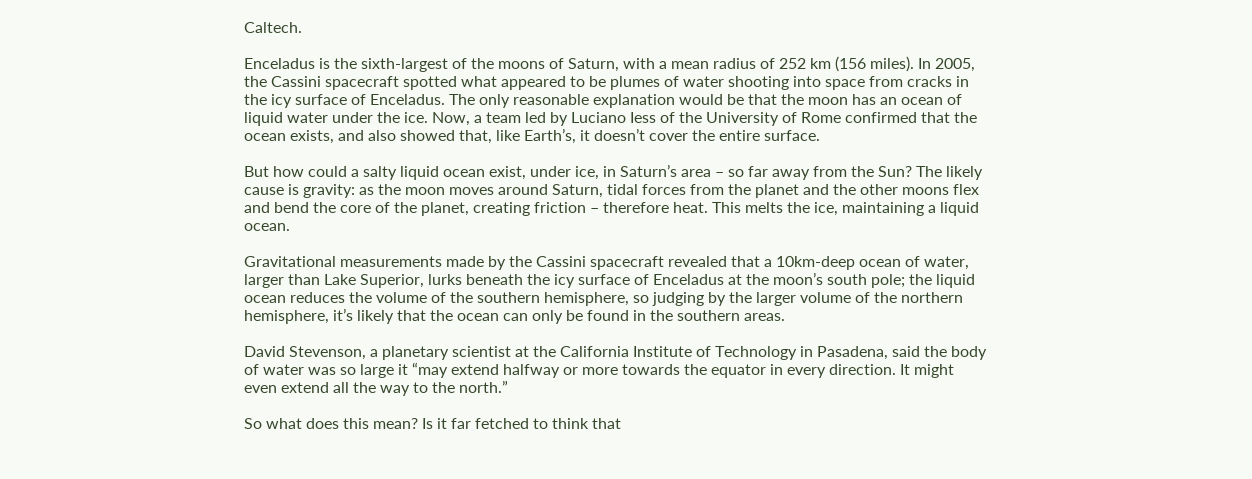Caltech.

Enceladus is the sixth-largest of the moons of Saturn, with a mean radius of 252 km (156 miles). In 2005, the Cassini spacecraft spotted what appeared to be plumes of water shooting into space from cracks in the icy surface of Enceladus. The only reasonable explanation would be that the moon has an ocean of liquid water under the ice. Now, a team led by Luciano Iess of the University of Rome confirmed that the ocean exists, and also showed that, like Earth’s, it doesn’t cover the entire surface.

But how could a salty liquid ocean exist, under ice, in Saturn’s area – so far away from the Sun? The likely cause is gravity: as the moon moves around Saturn, tidal forces from the planet and the other moons flex and bend the core of the planet, creating friction – therefore heat. This melts the ice, maintaining a liquid ocean.

Gravitational measurements made by the Cassini spacecraft revealed that a 10km-deep ocean of water, larger than Lake Superior, lurks beneath the icy surface of Enceladus at the moon’s south pole; the liquid ocean reduces the volume of the southern hemisphere, so judging by the larger volume of the northern hemisphere, it’s likely that the ocean can only be found in the southern areas.

David Stevenson, a planetary scientist at the California Institute of Technology in Pasadena, said the body of water was so large it “may extend halfway or more towards the equator in every direction. It might even extend all the way to the north.”

So what does this mean? Is it far fetched to think that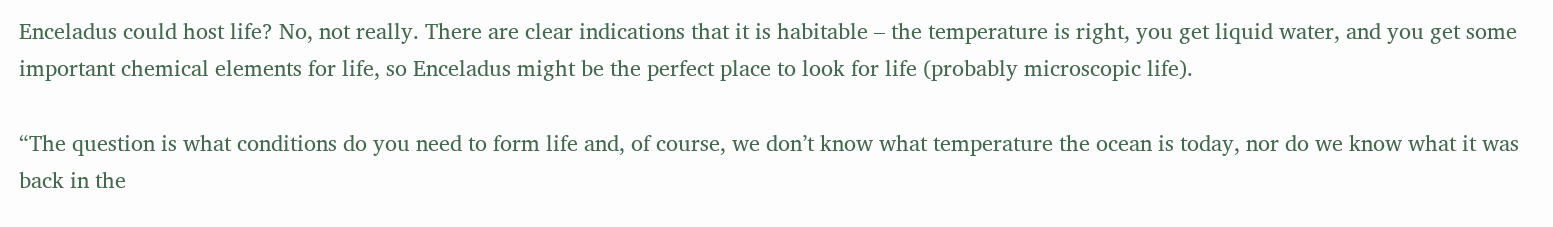Enceladus could host life? No, not really. There are clear indications that it is habitable – the temperature is right, you get liquid water, and you get some important chemical elements for life, so Enceladus might be the perfect place to look for life (probably microscopic life).

“The question is what conditions do you need to form life and, of course, we don’t know what temperature the ocean is today, nor do we know what it was back in the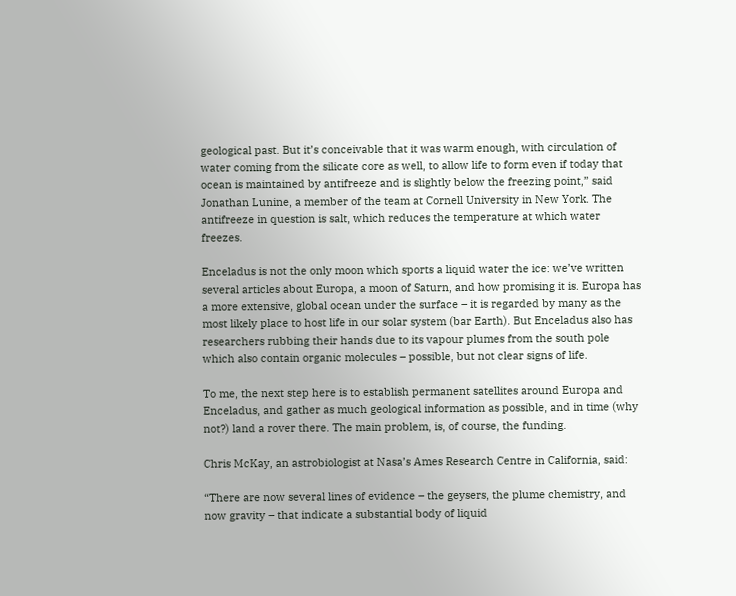geological past. But it’s conceivable that it was warm enough, with circulation of water coming from the silicate core as well, to allow life to form even if today that ocean is maintained by antifreeze and is slightly below the freezing point,” said Jonathan Lunine, a member of the team at Cornell University in New York. The antifreeze in question is salt, which reduces the temperature at which water freezes.

Enceladus is not the only moon which sports a liquid water the ice: we’ve written several articles about Europa, a moon of Saturn, and how promising it is. Europa has a more extensive, global ocean under the surface – it is regarded by many as the most likely place to host life in our solar system (bar Earth). But Enceladus also has researchers rubbing their hands due to its vapour plumes from the south pole which also contain organic molecules – possible, but not clear signs of life.

To me, the next step here is to establish permanent satellites around Europa and Enceladus, and gather as much geological information as possible, and in time (why not?) land a rover there. The main problem, is, of course, the funding.

Chris McKay, an astrobiologist at Nasa’s Ames Research Centre in California, said:

“There are now several lines of evidence – the geysers, the plume chemistry, and now gravity – that indicate a substantial body of liquid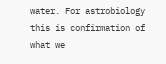water. For astrobiology this is confirmation of what we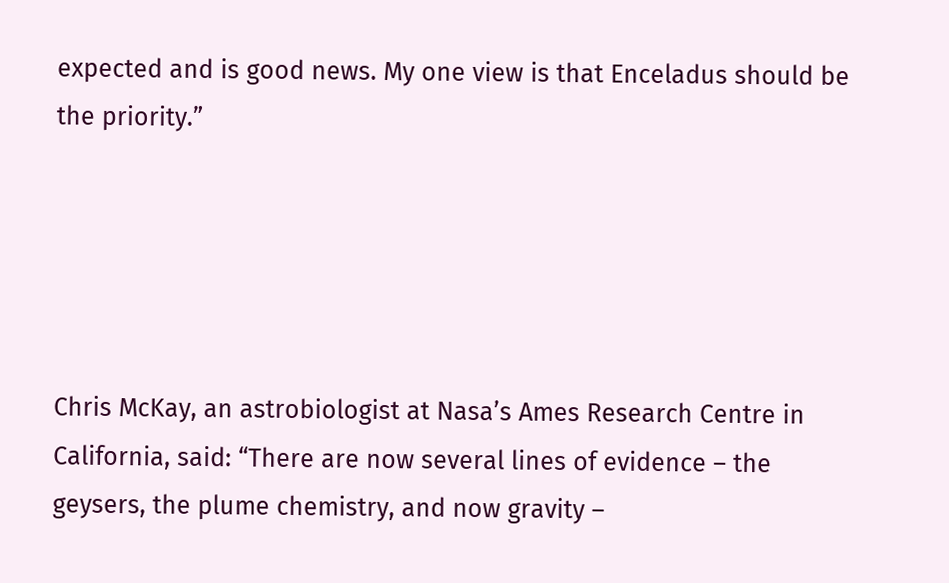expected and is good news. My one view is that Enceladus should be the priority.”





Chris McKay, an astrobiologist at Nasa’s Ames Research Centre in California, said: “There are now several lines of evidence – the geysers, the plume chemistry, and now gravity –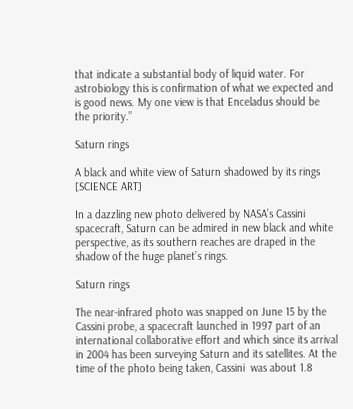that indicate a substantial body of liquid water. For astrobiology this is confirmation of what we expected and is good news. My one view is that Enceladus should be the priority.”

Saturn rings

A black and white view of Saturn shadowed by its rings [SCIENCE ART]

In a dazzling new photo delivered by NASA’s Cassini spacecraft, Saturn can be admired in new black and white perspective, as its southern reaches are draped in the shadow of the huge planet’s rings.

Saturn rings

The near-infrared photo was snapped on June 15 by the Cassini probe, a spacecraft launched in 1997 part of an international collaborative effort and which since its arrival in 2004 has been surveying Saturn and its satellites. At the time of the photo being taken, Cassini  was about 1.8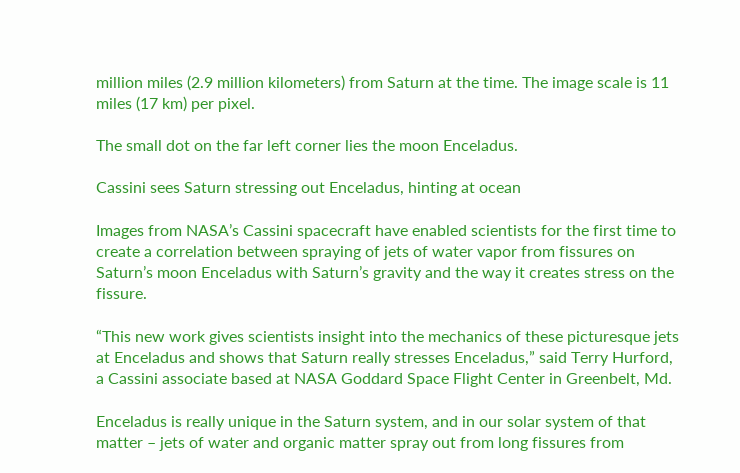million miles (2.9 million kilometers) from Saturn at the time. The image scale is 11 miles (17 km) per pixel.

The small dot on the far left corner lies the moon Enceladus.

Cassini sees Saturn stressing out Enceladus, hinting at ocean

Images from NASA’s Cassini spacecraft have enabled scientists for the first time to create a correlation between spraying of jets of water vapor from fissures on Saturn’s moon Enceladus with Saturn’s gravity and the way it creates stress on the fissure.

“This new work gives scientists insight into the mechanics of these picturesque jets at Enceladus and shows that Saturn really stresses Enceladus,” said Terry Hurford, a Cassini associate based at NASA Goddard Space Flight Center in Greenbelt, Md.

Enceladus is really unique in the Saturn system, and in our solar system of that matter – jets of water and organic matter spray out from long fissures from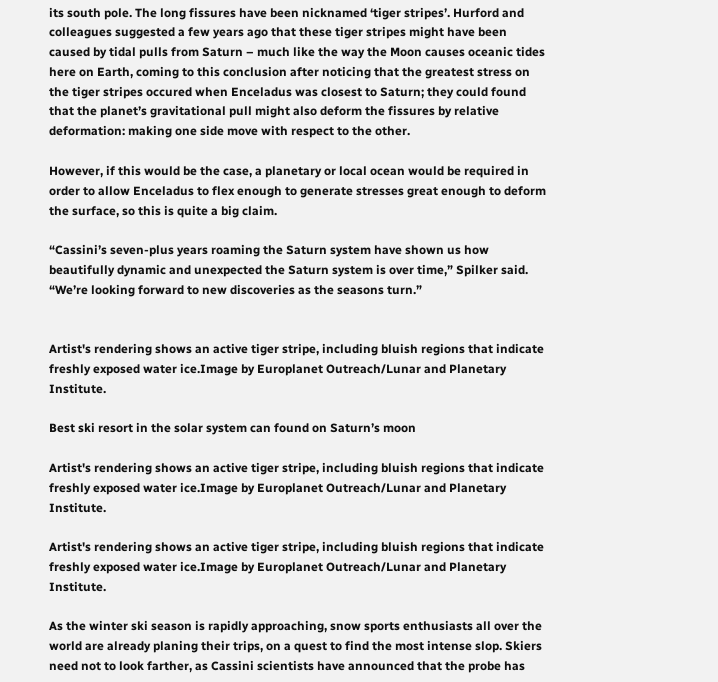its south pole. The long fissures have been nicknamed ‘tiger stripes’. Hurford and colleagues suggested a few years ago that these tiger stripes might have been caused by tidal pulls from Saturn – much like the way the Moon causes oceanic tides here on Earth, coming to this conclusion after noticing that the greatest stress on the tiger stripes occured when Enceladus was closest to Saturn; they could found that the planet’s gravitational pull might also deform the fissures by relative deformation: making one side move with respect to the other.

However, if this would be the case, a planetary or local ocean would be required in order to allow Enceladus to flex enough to generate stresses great enough to deform the surface, so this is quite a big claim.

“Cassini’s seven-plus years roaming the Saturn system have shown us how beautifully dynamic and unexpected the Saturn system is over time,” Spilker said. “We’re looking forward to new discoveries as the seasons turn.”


Artist's rendering shows an active tiger stripe, including bluish regions that indicate freshly exposed water ice.Image by Europlanet Outreach/Lunar and Planetary Institute.

Best ski resort in the solar system can found on Saturn’s moon

Artist's rendering shows an active tiger stripe, including bluish regions that indicate freshly exposed water ice.Image by Europlanet Outreach/Lunar and Planetary Institute.

Artist's rendering shows an active tiger stripe, including bluish regions that indicate freshly exposed water ice.Image by Europlanet Outreach/Lunar and Planetary Institute.

As the winter ski season is rapidly approaching, snow sports enthusiasts all over the world are already planing their trips, on a quest to find the most intense slop. Skiers need not to look farther, as Cassini scientists have announced that the probe has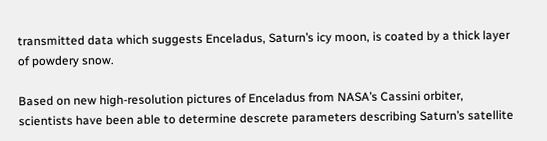transmitted data which suggests Enceladus, Saturn’s icy moon, is coated by a thick layer of powdery snow.

Based on new high-resolution pictures of Enceladus from NASA’s Cassini orbiter, scientists have been able to determine descrete parameters describing Saturn’s satellite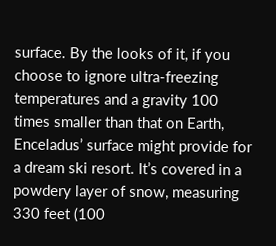surface. By the looks of it, if you choose to ignore ultra-freezing temperatures and a gravity 100 times smaller than that on Earth, Enceladus’ surface might provide for a dream ski resort. It’s covered in a powdery layer of snow, measuring 330 feet (100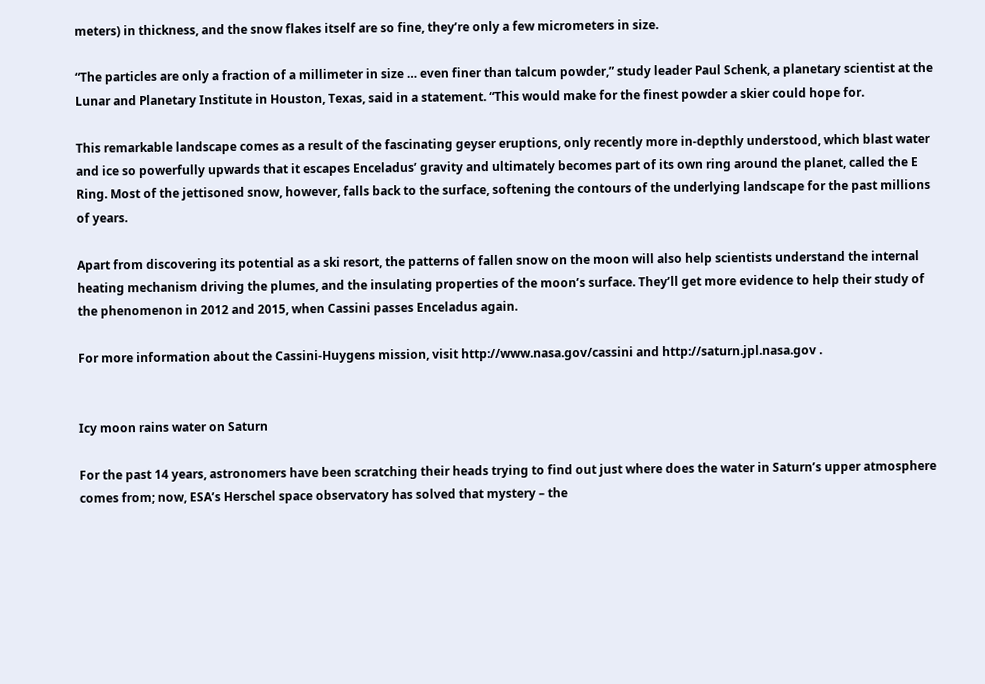meters) in thickness, and the snow flakes itself are so fine, they’re only a few micrometers in size.

“The particles are only a fraction of a millimeter in size … even finer than talcum powder,” study leader Paul Schenk, a planetary scientist at the Lunar and Planetary Institute in Houston, Texas, said in a statement. “This would make for the finest powder a skier could hope for.

This remarkable landscape comes as a result of the fascinating geyser eruptions, only recently more in-depthly understood, which blast water and ice so powerfully upwards that it escapes Enceladus’ gravity and ultimately becomes part of its own ring around the planet, called the E Ring. Most of the jettisoned snow, however, falls back to the surface, softening the contours of the underlying landscape for the past millions of years.

Apart from discovering its potential as a ski resort, the patterns of fallen snow on the moon will also help scientists understand the internal heating mechanism driving the plumes, and the insulating properties of the moon’s surface. They’ll get more evidence to help their study of the phenomenon in 2012 and 2015, when Cassini passes Enceladus again.

For more information about the Cassini-Huygens mission, visit http://www.nasa.gov/cassini and http://saturn.jpl.nasa.gov .


Icy moon rains water on Saturn

For the past 14 years, astronomers have been scratching their heads trying to find out just where does the water in Saturn’s upper atmosphere comes from; now, ESA’s Herschel space observatory has solved that mystery – the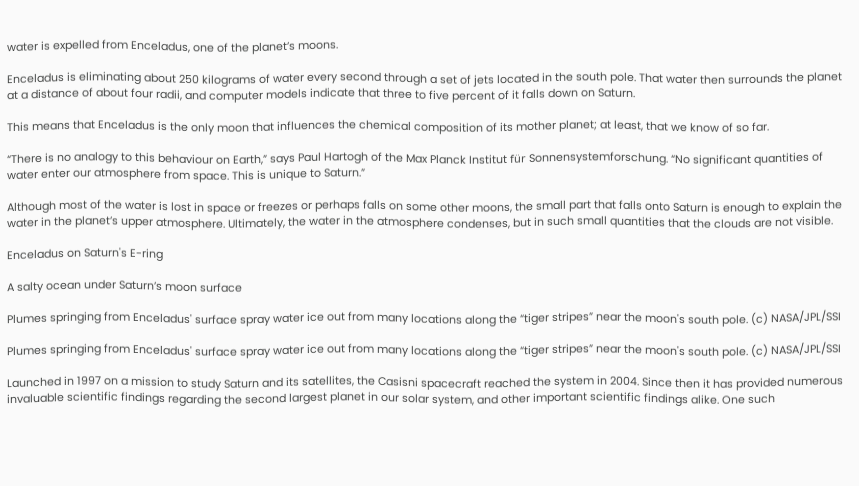water is expelled from Enceladus, one of the planet’s moons.

Enceladus is eliminating about 250 kilograms of water every second through a set of jets located in the south pole. That water then surrounds the planet at a distance of about four radii, and computer models indicate that three to five percent of it falls down on Saturn.

This means that Enceladus is the only moon that influences the chemical composition of its mother planet; at least, that we know of so far.

“There is no analogy to this behaviour on Earth,” says Paul Hartogh of the Max Planck Institut für Sonnensystemforschung. “No significant quantities of water enter our atmosphere from space. This is unique to Saturn.”

Although most of the water is lost in space or freezes or perhaps falls on some other moons, the small part that falls onto Saturn is enough to explain the water in the planet’s upper atmosphere. Ultimately, the water in the atmosphere condenses, but in such small quantities that the clouds are not visible.

Enceladus on Saturn's E-ring

A salty ocean under Saturn’s moon surface

Plumes springing from Enceladus' surface spray water ice out from many locations along the “tiger stripes” near the moon's south pole. (c) NASA/JPL/SSI

Plumes springing from Enceladus' surface spray water ice out from many locations along the “tiger stripes” near the moon's south pole. (c) NASA/JPL/SSI

Launched in 1997 on a mission to study Saturn and its satellites, the Casisni spacecraft reached the system in 2004. Since then it has provided numerous invaluable scientific findings regarding the second largest planet in our solar system, and other important scientific findings alike. One such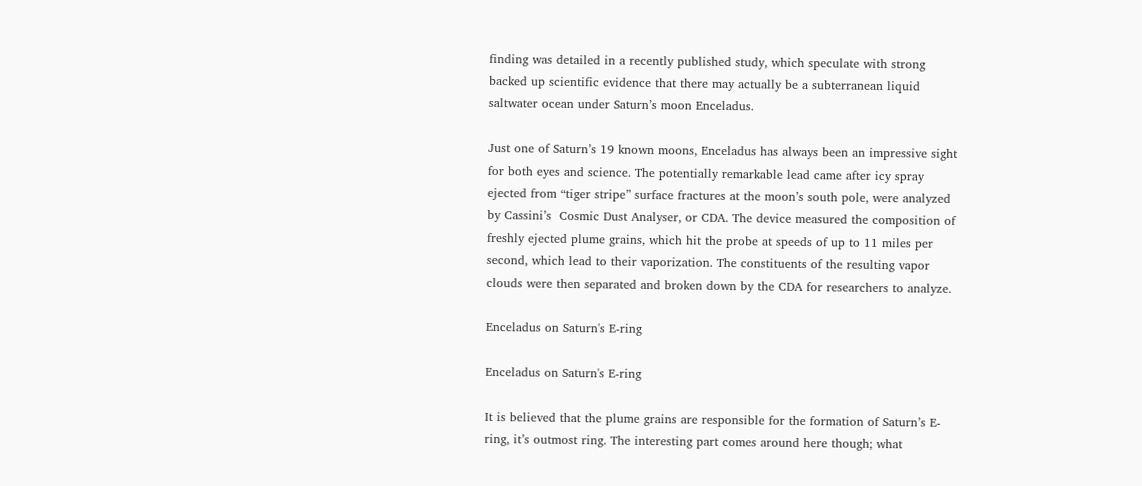finding was detailed in a recently published study, which speculate with strong backed up scientific evidence that there may actually be a subterranean liquid saltwater ocean under Saturn’s moon Enceladus.

Just one of Saturn’s 19 known moons, Enceladus has always been an impressive sight for both eyes and science. The potentially remarkable lead came after icy spray ejected from “tiger stripe” surface fractures at the moon’s south pole, were analyzed by Cassini’s  Cosmic Dust Analyser, or CDA. The device measured the composition of freshly ejected plume grains, which hit the probe at speeds of up to 11 miles per second, which lead to their vaporization. The constituents of the resulting vapor clouds were then separated and broken down by the CDA for researchers to analyze.

Enceladus on Saturn's E-ring

Enceladus on Saturn's E-ring

It is believed that the plume grains are responsible for the formation of Saturn’s E-ring, it’s outmost ring. The interesting part comes around here though; what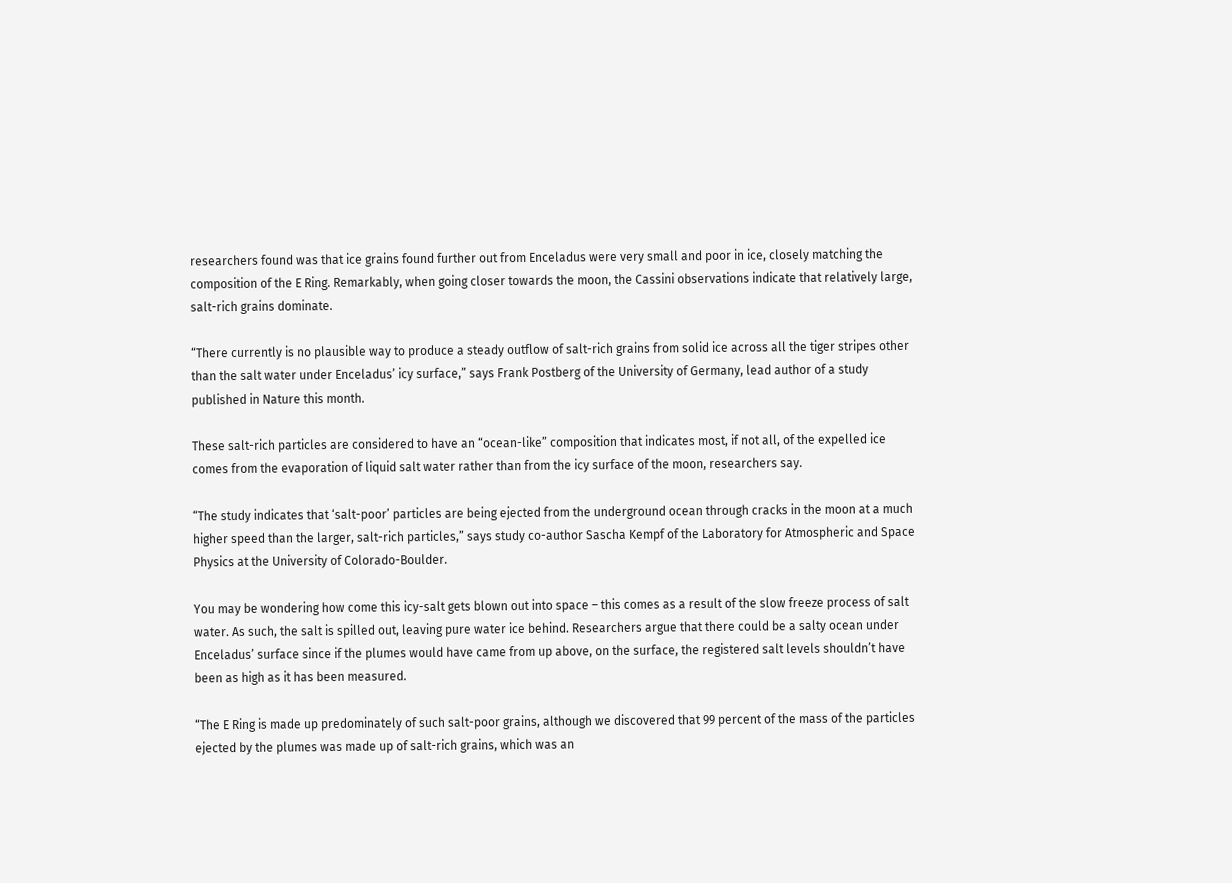researchers found was that ice grains found further out from Enceladus were very small and poor in ice, closely matching the composition of the E Ring. Remarkably, when going closer towards the moon, the Cassini observations indicate that relatively large, salt-rich grains dominate.

“There currently is no plausible way to produce a steady outflow of salt-rich grains from solid ice across all the tiger stripes other than the salt water under Enceladus’ icy surface,” says Frank Postberg of the University of Germany, lead author of a study published in Nature this month.

These salt-rich particles are considered to have an “ocean-like” composition that indicates most, if not all, of the expelled ice comes from the evaporation of liquid salt water rather than from the icy surface of the moon, researchers say.

“The study indicates that ‘salt-poor’ particles are being ejected from the underground ocean through cracks in the moon at a much higher speed than the larger, salt-rich particles,” says study co-author Sascha Kempf of the Laboratory for Atmospheric and Space Physics at the University of Colorado-Boulder.

You may be wondering how come this icy-salt gets blown out into space – this comes as a result of the slow freeze process of salt water. As such, the salt is spilled out, leaving pure water ice behind. Researchers argue that there could be a salty ocean under Enceladus’ surface since if the plumes would have came from up above, on the surface, the registered salt levels shouldn’t have been as high as it has been measured.

“The E Ring is made up predominately of such salt-poor grains, although we discovered that 99 percent of the mass of the particles ejected by the plumes was made up of salt-rich grains, which was an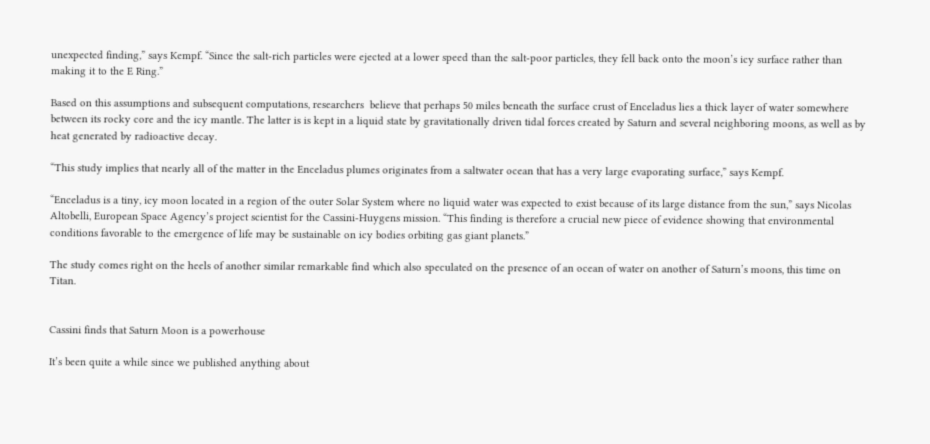unexpected finding,” says Kempf. “Since the salt-rich particles were ejected at a lower speed than the salt-poor particles, they fell back onto the moon’s icy surface rather than making it to the E Ring.”

Based on this assumptions and subsequent computations, researchers  believe that perhaps 50 miles beneath the surface crust of Enceladus lies a thick layer of water somewhere between its rocky core and the icy mantle. The latter is is kept in a liquid state by gravitationally driven tidal forces created by Saturn and several neighboring moons, as well as by heat generated by radioactive decay.

“This study implies that nearly all of the matter in the Enceladus plumes originates from a saltwater ocean that has a very large evaporating surface,” says Kempf.

“Enceladus is a tiny, icy moon located in a region of the outer Solar System where no liquid water was expected to exist because of its large distance from the sun,” says Nicolas Altobelli, European Space Agency’s project scientist for the Cassini-Huygens mission. “This finding is therefore a crucial new piece of evidence showing that environmental conditions favorable to the emergence of life may be sustainable on icy bodies orbiting gas giant planets.”

The study comes right on the heels of another similar remarkable find which also speculated on the presence of an ocean of water on another of Saturn’s moons, this time on Titan.


Cassini finds that Saturn Moon is a powerhouse

It’s been quite a while since we published anything about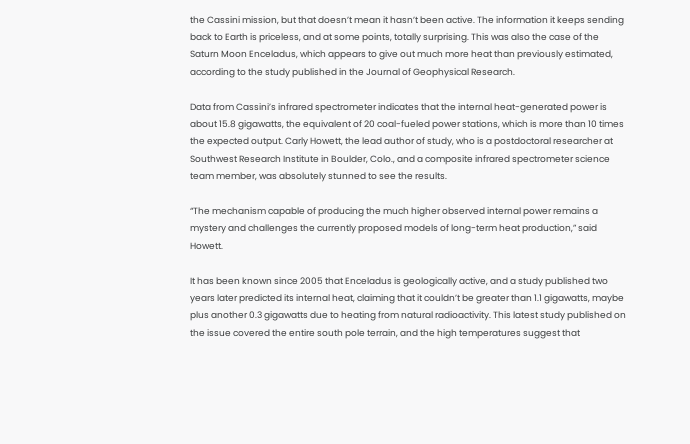the Cassini mission, but that doesn’t mean it hasn’t been active. The information it keeps sending back to Earth is priceless, and at some points, totally surprising. This was also the case of the Saturn Moon Enceladus, which appears to give out much more heat than previously estimated, according to the study published in the Journal of Geophysical Research.

Data from Cassini’s infrared spectrometer indicates that the internal heat-generated power is about 15.8 gigawatts, the equivalent of 20 coal-fueled power stations, which is more than 10 times the expected output. Carly Howett, the lead author of study, who is a postdoctoral researcher at Southwest Research Institute in Boulder, Colo., and a composite infrared spectrometer science team member, was absolutely stunned to see the results.

“The mechanism capable of producing the much higher observed internal power remains a mystery and challenges the currently proposed models of long-term heat production,” said Howett.

It has been known since 2005 that Enceladus is geologically active, and a study published two years later predicted its internal heat, claiming that it couldn’t be greater than 1.1 gigawatts, maybe plus another 0.3 gigawatts due to heating from natural radioactivity. This latest study published on the issue covered the entire south pole terrain, and the high temperatures suggest that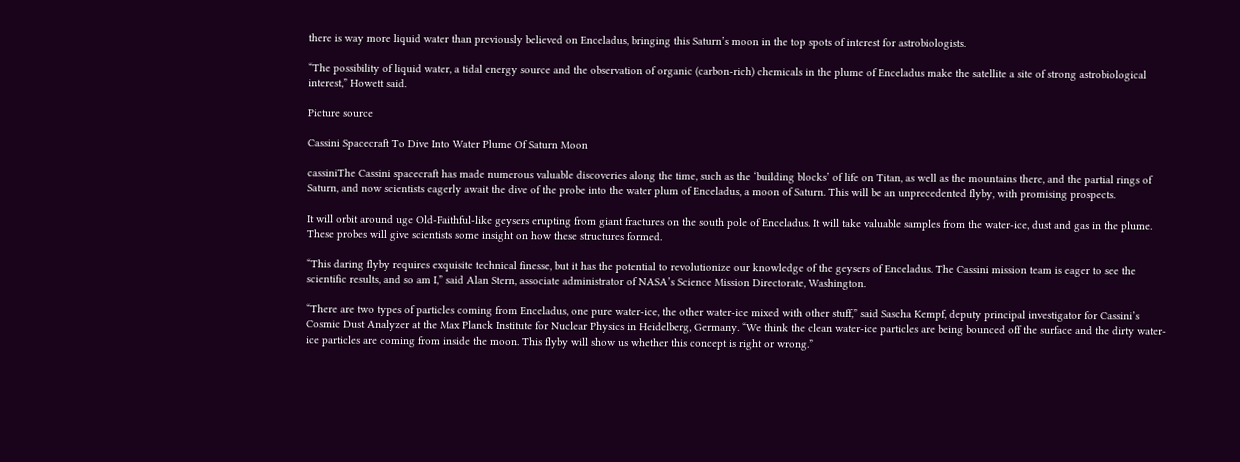there is way more liquid water than previously believed on Enceladus, bringing this Saturn’s moon in the top spots of interest for astrobiologists.

“The possibility of liquid water, a tidal energy source and the observation of organic (carbon-rich) chemicals in the plume of Enceladus make the satellite a site of strong astrobiological interest,” Howett said.

Picture source

Cassini Spacecraft To Dive Into Water Plume Of Saturn Moon

cassiniThe Cassini spacecraft has made numerous valuable discoveries along the time, such as the ‘building blocks’ of life on Titan, as well as the mountains there, and the partial rings of Saturn, and now scientists eagerly await the dive of the probe into the water plum of Enceladus, a moon of Saturn. This will be an unprecedented flyby, with promising prospects.

It will orbit around uge Old-Faithful-like geysers erupting from giant fractures on the south pole of Enceladus. It will take valuable samples from the water-ice, dust and gas in the plume. These probes will give scientists some insight on how these structures formed.

“This daring flyby requires exquisite technical finesse, but it has the potential to revolutionize our knowledge of the geysers of Enceladus. The Cassini mission team is eager to see the scientific results, and so am I,” said Alan Stern, associate administrator of NASA’s Science Mission Directorate, Washington.

“There are two types of particles coming from Enceladus, one pure water-ice, the other water-ice mixed with other stuff,” said Sascha Kempf, deputy principal investigator for Cassini’s Cosmic Dust Analyzer at the Max Planck Institute for Nuclear Physics in Heidelberg, Germany. “We think the clean water-ice particles are being bounced off the surface and the dirty water-ice particles are coming from inside the moon. This flyby will show us whether this concept is right or wrong.”